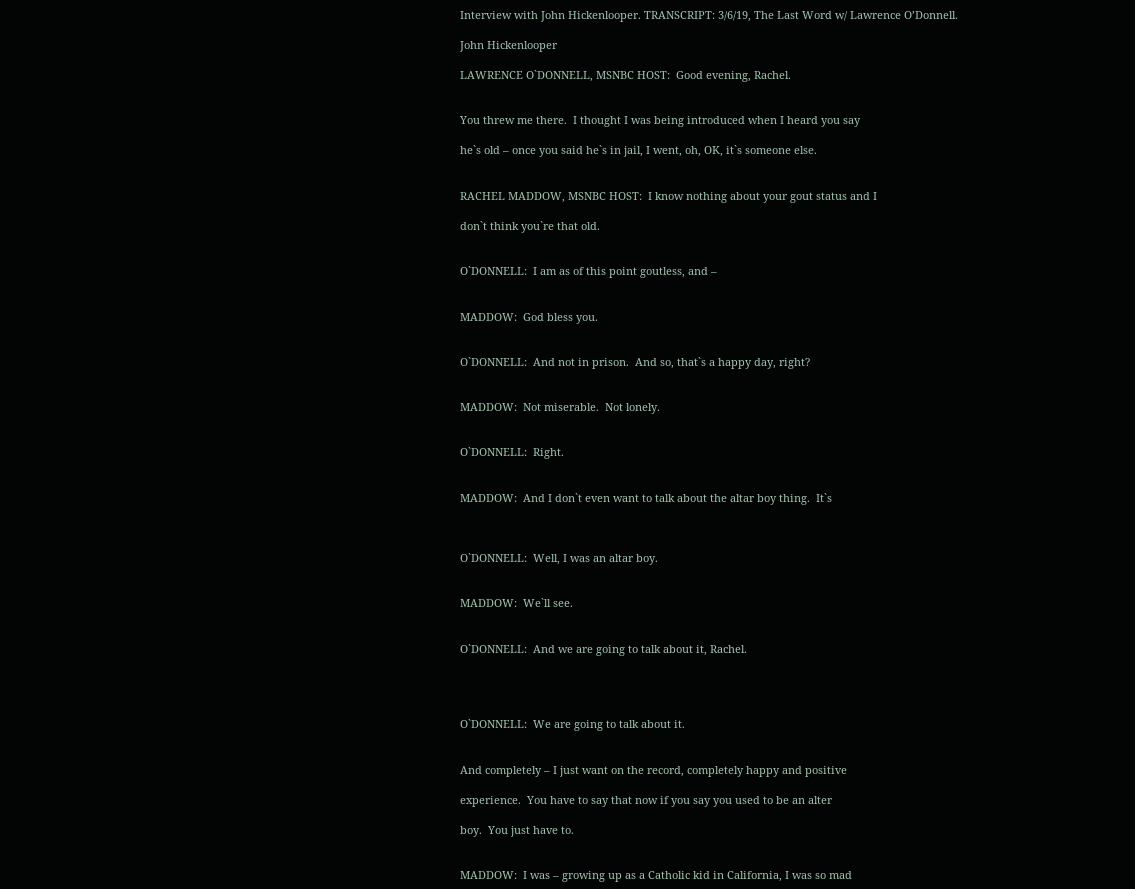Interview with John Hickenlooper. TRANSCRIPT: 3/6/19, The Last Word w/ Lawrence O’Donnell.

John Hickenlooper

LAWRENCE O`DONNELL, MSNBC HOST:  Good evening, Rachel.


You threw me there.  I thought I was being introduced when I heard you say

he`s old – once you said he`s in jail, I went, oh, OK, it`s someone else.


RACHEL MADDOW, MSNBC HOST:  I know nothing about your gout status and I

don`t think you`re that old.


O`DONNELL:  I am as of this point goutless, and –


MADDOW:  God bless you.


O`DONNELL:  And not in prison.  And so, that`s a happy day, right?


MADDOW:  Not miserable.  Not lonely.


O`DONNELL:  Right.


MADDOW:  And I don`t even want to talk about the altar boy thing.  It`s



O`DONNELL:  Well, I was an altar boy.


MADDOW:  We`ll see.


O`DONNELL:  And we are going to talk about it, Rachel.




O`DONNELL:  We are going to talk about it.


And completely – I just want on the record, completely happy and positive

experience.  You have to say that now if you say you used to be an alter

boy.  You just have to.


MADDOW:  I was – growing up as a Catholic kid in California, I was so mad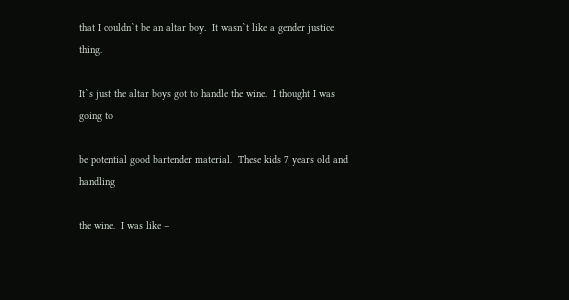that I couldn`t be an altar boy.  It wasn`t like a gender justice thing.

It`s just the altar boys got to handle the wine.  I thought I was going to

be potential good bartender material.  These kids 7 years old and handling

the wine.  I was like –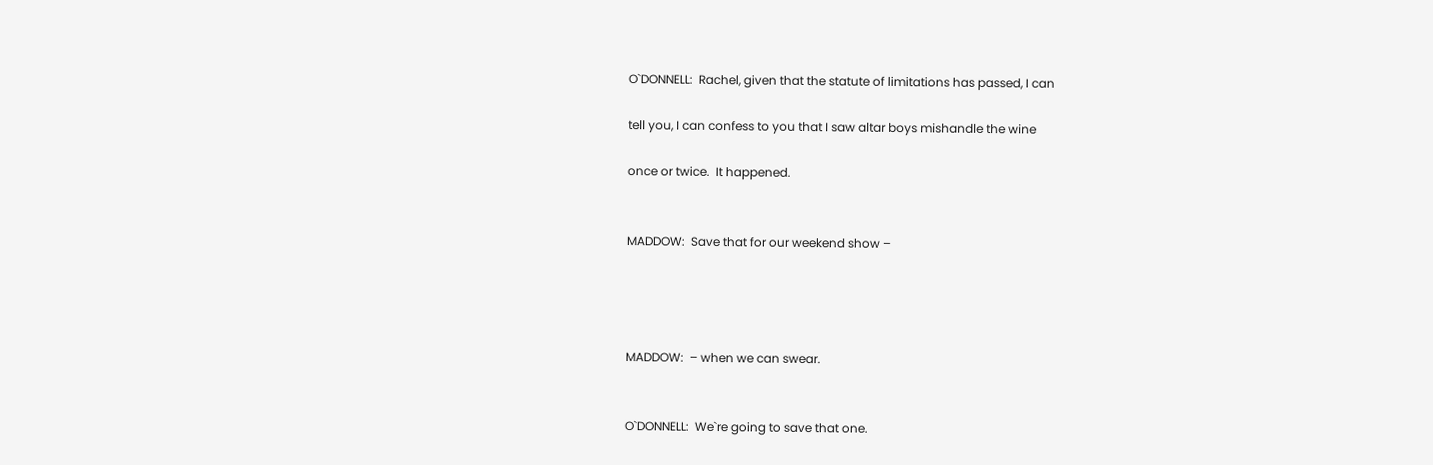O`DONNELL:  Rachel, given that the statute of limitations has passed, I can

tell you, I can confess to you that I saw altar boys mishandle the wine

once or twice.  It happened.


MADDOW:  Save that for our weekend show –




MADDOW:  – when we can swear.


O`DONNELL:  We`re going to save that one.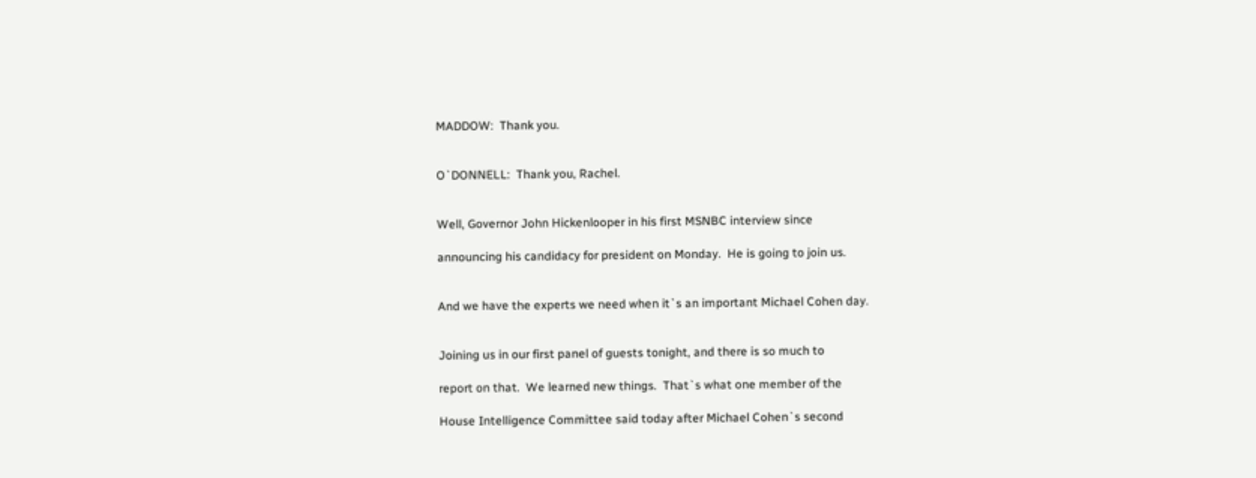MADDOW:  Thank you.


O`DONNELL:  Thank you, Rachel.


Well, Governor John Hickenlooper in his first MSNBC interview since

announcing his candidacy for president on Monday.  He is going to join us.


And we have the experts we need when it`s an important Michael Cohen day.


Joining us in our first panel of guests tonight, and there is so much to

report on that.  We learned new things.  That`s what one member of the

House Intelligence Committee said today after Michael Cohen`s second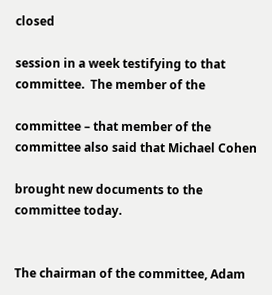closed

session in a week testifying to that committee.  The member of the

committee – that member of the committee also said that Michael Cohen

brought new documents to the committee today.


The chairman of the committee, Adam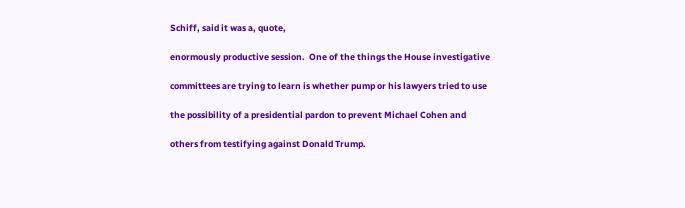Schiff, said it was a, quote,

enormously productive session.  One of the things the House investigative

committees are trying to learn is whether pump or his lawyers tried to use

the possibility of a presidential pardon to prevent Michael Cohen and

others from testifying against Donald Trump.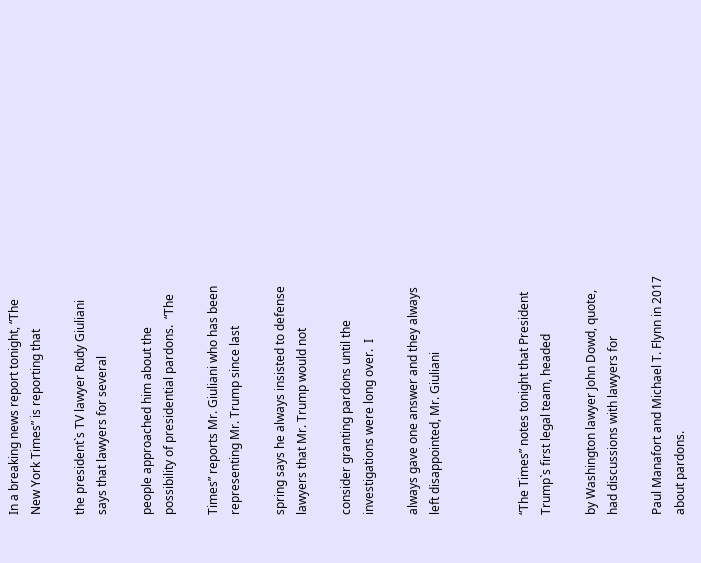In a breaking news report tonight, “The New York Times” is reporting that

the president`s TV lawyer Rudy Giuliani says that lawyers for several

people approached him about the possibility of presidential pardons.  “The

Times” reports Mr. Giuliani who has been representing Mr. Trump since last

spring says he always insisted to defense lawyers that Mr. Trump would not

consider granting pardons until the investigations were long over.  I

always gave one answer and they always left disappointed, Mr. Giuliani



“The Times” notes tonight that President Trump`s first legal team, headed

by Washington lawyer John Dowd, quote, had discussions with lawyers for

Paul Manafort and Michael T. Flynn in 2017 about pardons.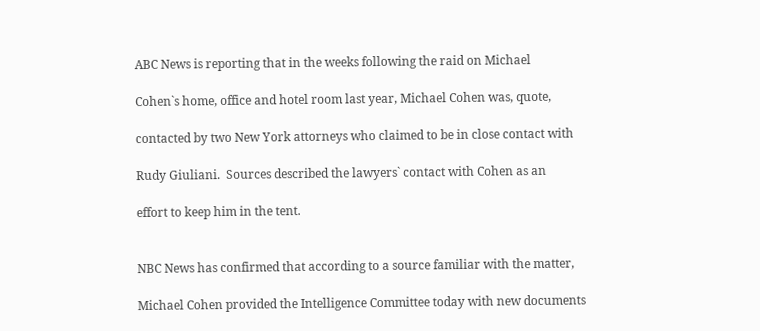ABC News is reporting that in the weeks following the raid on Michael

Cohen`s home, office and hotel room last year, Michael Cohen was, quote,

contacted by two New York attorneys who claimed to be in close contact with

Rudy Giuliani.  Sources described the lawyers` contact with Cohen as an

effort to keep him in the tent.


NBC News has confirmed that according to a source familiar with the matter,

Michael Cohen provided the Intelligence Committee today with new documents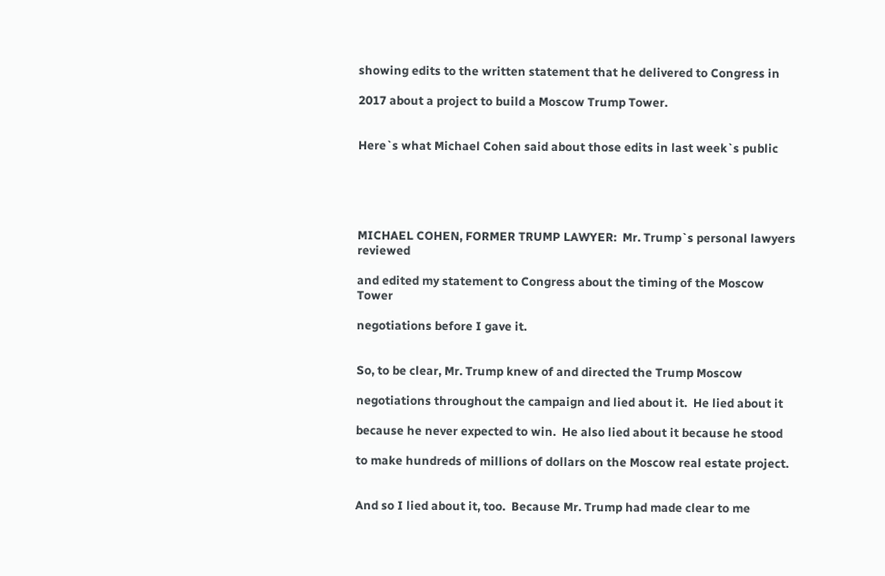showing edits to the written statement that he delivered to Congress in

2017 about a project to build a Moscow Trump Tower.


Here`s what Michael Cohen said about those edits in last week`s public





MICHAEL COHEN, FORMER TRUMP LAWYER:  Mr. Trump`s personal lawyers reviewed

and edited my statement to Congress about the timing of the Moscow Tower

negotiations before I gave it.


So, to be clear, Mr. Trump knew of and directed the Trump Moscow

negotiations throughout the campaign and lied about it.  He lied about it

because he never expected to win.  He also lied about it because he stood

to make hundreds of millions of dollars on the Moscow real estate project.


And so I lied about it, too.  Because Mr. Trump had made clear to me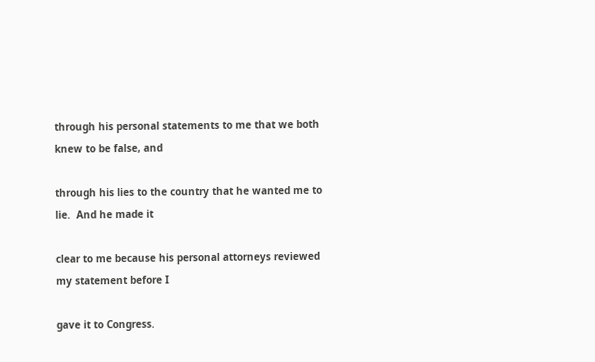through his personal statements to me that we both knew to be false, and

through his lies to the country that he wanted me to lie.  And he made it

clear to me because his personal attorneys reviewed my statement before I

gave it to Congress.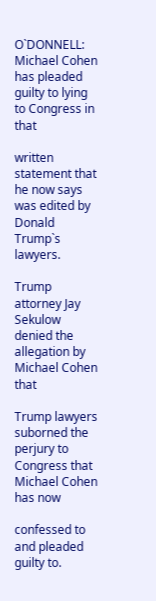O`DONNELL:  Michael Cohen has pleaded guilty to lying to Congress in that

written statement that he now says was edited by Donald Trump`s lawyers.

Trump attorney Jay Sekulow denied the allegation by Michael Cohen that

Trump lawyers suborned the perjury to Congress that Michael Cohen has now

confessed to and pleaded guilty to.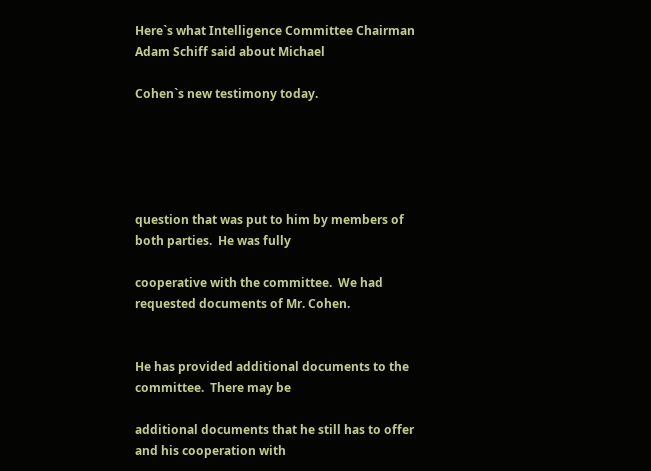Here`s what Intelligence Committee Chairman Adam Schiff said about Michael

Cohen`s new testimony today.





question that was put to him by members of both parties.  He was fully

cooperative with the committee.  We had requested documents of Mr. Cohen.


He has provided additional documents to the committee.  There may be

additional documents that he still has to offer and his cooperation with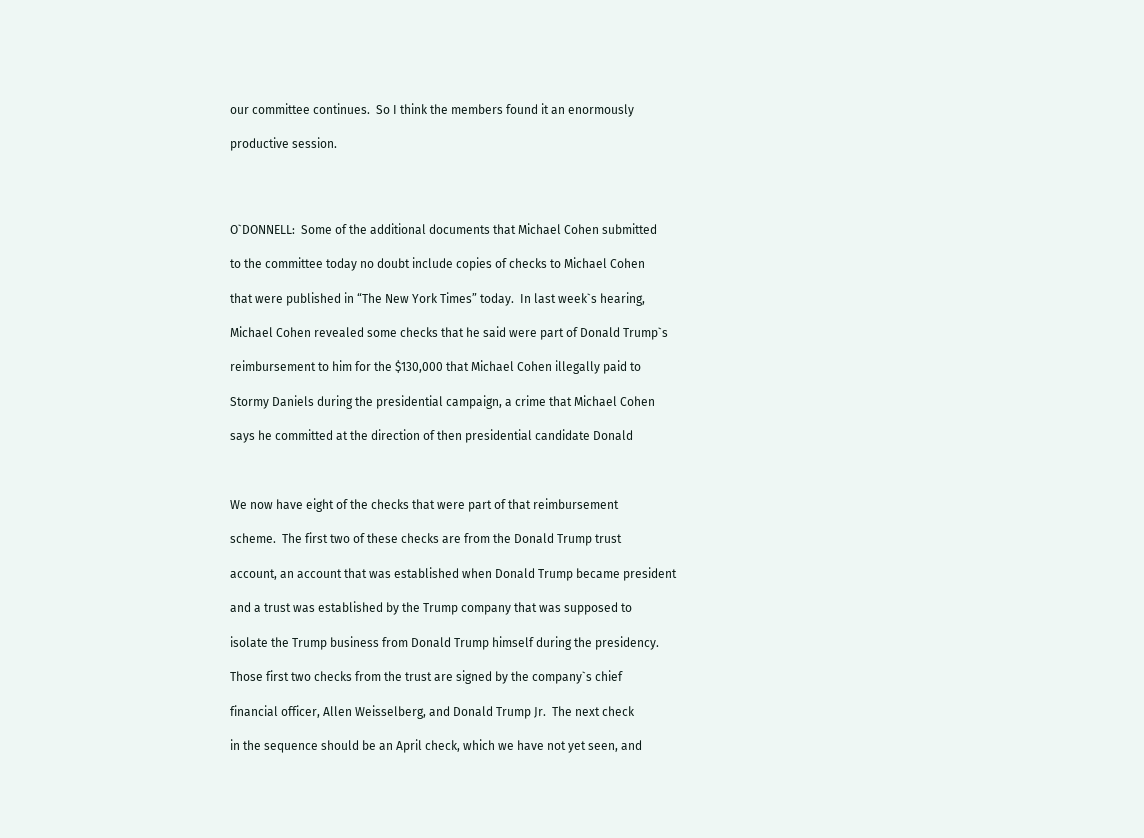our committee continues.  So I think the members found it an enormously

productive session.




O`DONNELL:  Some of the additional documents that Michael Cohen submitted

to the committee today no doubt include copies of checks to Michael Cohen

that were published in “The New York Times” today.  In last week`s hearing,

Michael Cohen revealed some checks that he said were part of Donald Trump`s

reimbursement to him for the $130,000 that Michael Cohen illegally paid to

Stormy Daniels during the presidential campaign, a crime that Michael Cohen

says he committed at the direction of then presidential candidate Donald



We now have eight of the checks that were part of that reimbursement

scheme.  The first two of these checks are from the Donald Trump trust

account, an account that was established when Donald Trump became president

and a trust was established by the Trump company that was supposed to

isolate the Trump business from Donald Trump himself during the presidency.

Those first two checks from the trust are signed by the company`s chief

financial officer, Allen Weisselberg, and Donald Trump Jr.  The next check

in the sequence should be an April check, which we have not yet seen, and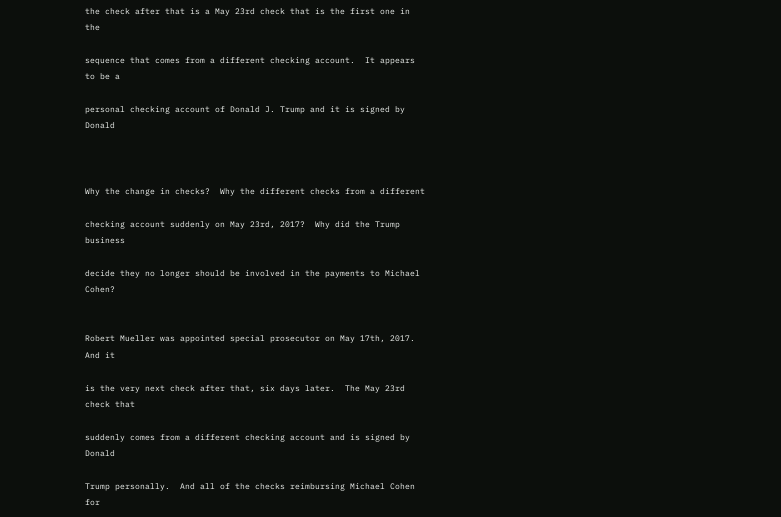the check after that is a May 23rd check that is the first one in the

sequence that comes from a different checking account.  It appears to be a

personal checking account of Donald J. Trump and it is signed by Donald



Why the change in checks?  Why the different checks from a different

checking account suddenly on May 23rd, 2017?  Why did the Trump business

decide they no longer should be involved in the payments to Michael Cohen?


Robert Mueller was appointed special prosecutor on May 17th, 2017.  And it

is the very next check after that, six days later.  The May 23rd check that

suddenly comes from a different checking account and is signed by Donald

Trump personally.  And all of the checks reimbursing Michael Cohen for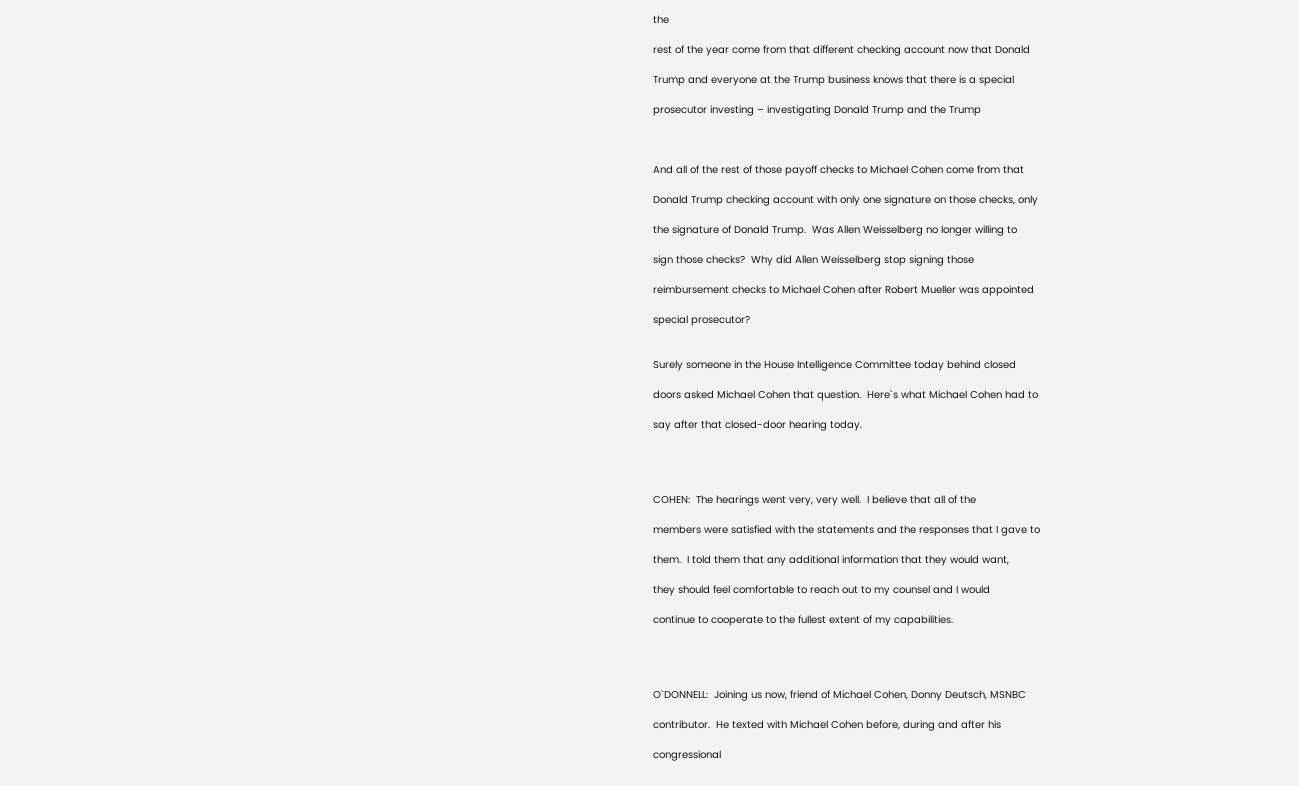the

rest of the year come from that different checking account now that Donald

Trump and everyone at the Trump business knows that there is a special

prosecutor investing – investigating Donald Trump and the Trump



And all of the rest of those payoff checks to Michael Cohen come from that

Donald Trump checking account with only one signature on those checks, only

the signature of Donald Trump.  Was Allen Weisselberg no longer willing to

sign those checks?  Why did Allen Weisselberg stop signing those

reimbursement checks to Michael Cohen after Robert Mueller was appointed

special prosecutor?


Surely someone in the House Intelligence Committee today behind closed

doors asked Michael Cohen that question.  Here`s what Michael Cohen had to

say after that closed-door hearing today.




COHEN:  The hearings went very, very well.  I believe that all of the

members were satisfied with the statements and the responses that I gave to

them.  I told them that any additional information that they would want,

they should feel comfortable to reach out to my counsel and I would

continue to cooperate to the fullest extent of my capabilities.




O`DONNELL:  Joining us now, friend of Michael Cohen, Donny Deutsch, MSNBC

contributor.  He texted with Michael Cohen before, during and after his

congressional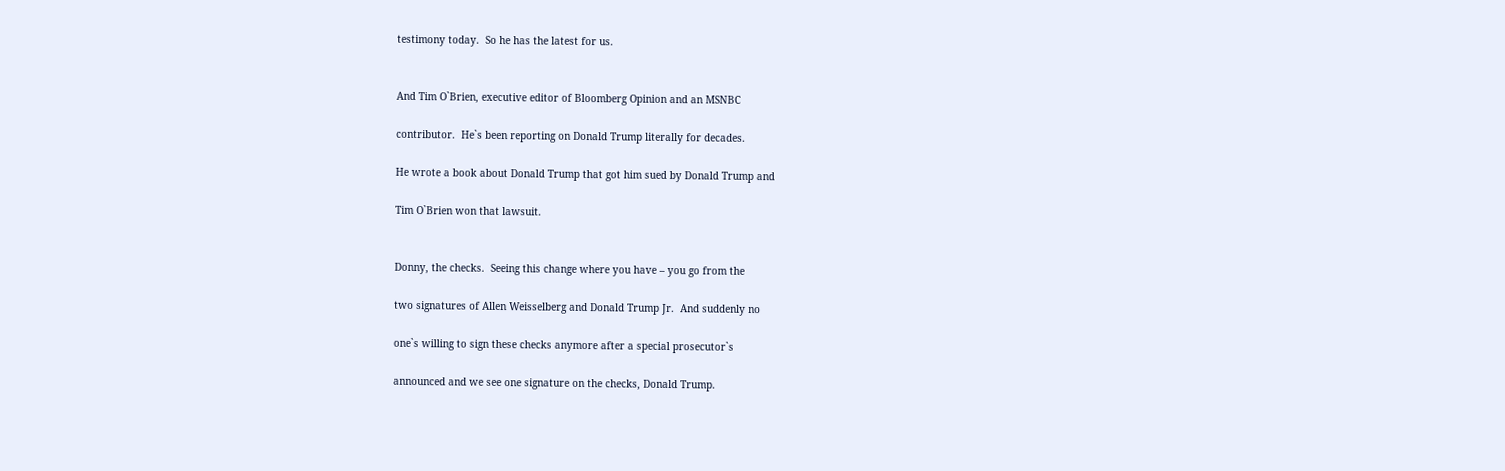testimony today.  So he has the latest for us.


And Tim O`Brien, executive editor of Bloomberg Opinion and an MSNBC

contributor.  He`s been reporting on Donald Trump literally for decades.

He wrote a book about Donald Trump that got him sued by Donald Trump and

Tim O`Brien won that lawsuit.


Donny, the checks.  Seeing this change where you have – you go from the

two signatures of Allen Weisselberg and Donald Trump Jr.  And suddenly no

one`s willing to sign these checks anymore after a special prosecutor`s

announced and we see one signature on the checks, Donald Trump.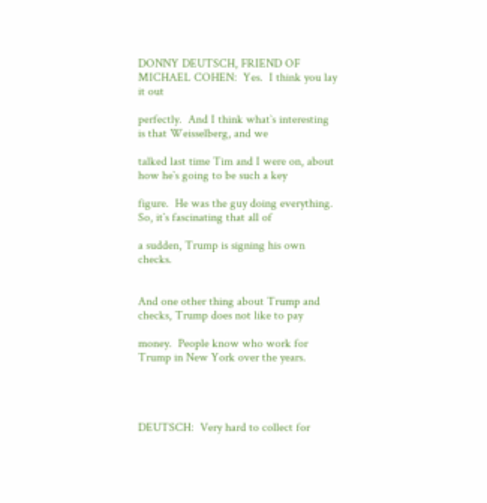DONNY DEUTSCH, FRIEND OF MICHAEL COHEN:  Yes.  I think you lay it out

perfectly.  And I think what`s interesting is that Weisselberg, and we

talked last time Tim and I were on, about how he`s going to be such a key

figure.  He was the guy doing everything.  So, it`s fascinating that all of

a sudden, Trump is signing his own checks.


And one other thing about Trump and checks, Trump does not like to pay

money.  People know who work for Trump in New York over the years.




DEUTSCH:  Very hard to collect for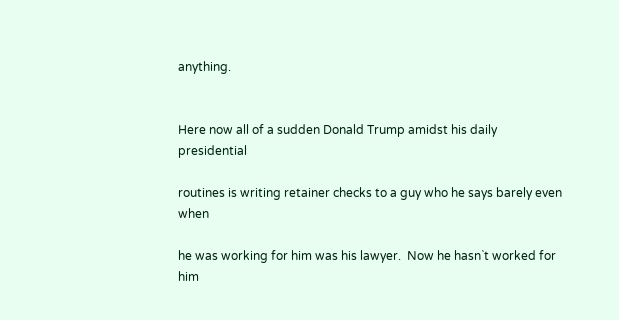anything.


Here now all of a sudden Donald Trump amidst his daily presidential

routines is writing retainer checks to a guy who he says barely even when

he was working for him was his lawyer.  Now he hasn`t worked for him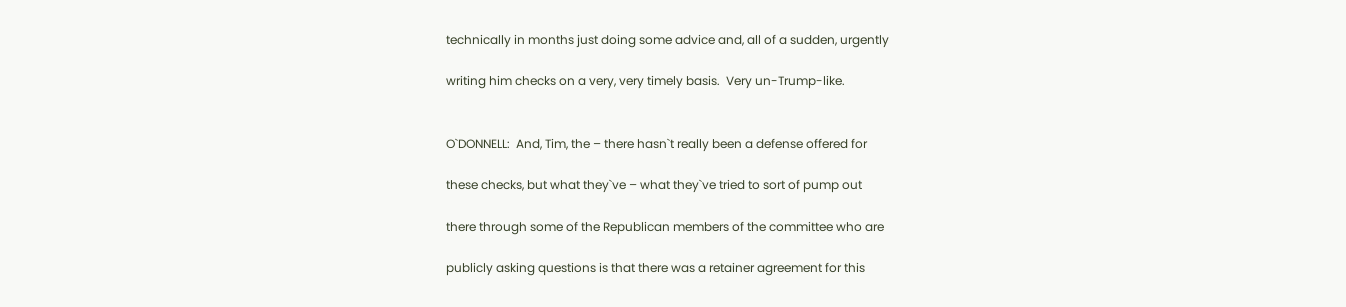technically in months just doing some advice and, all of a sudden, urgently

writing him checks on a very, very timely basis.  Very un-Trump-like.


O`DONNELL:  And, Tim, the – there hasn`t really been a defense offered for

these checks, but what they`ve – what they`ve tried to sort of pump out

there through some of the Republican members of the committee who are

publicly asking questions is that there was a retainer agreement for this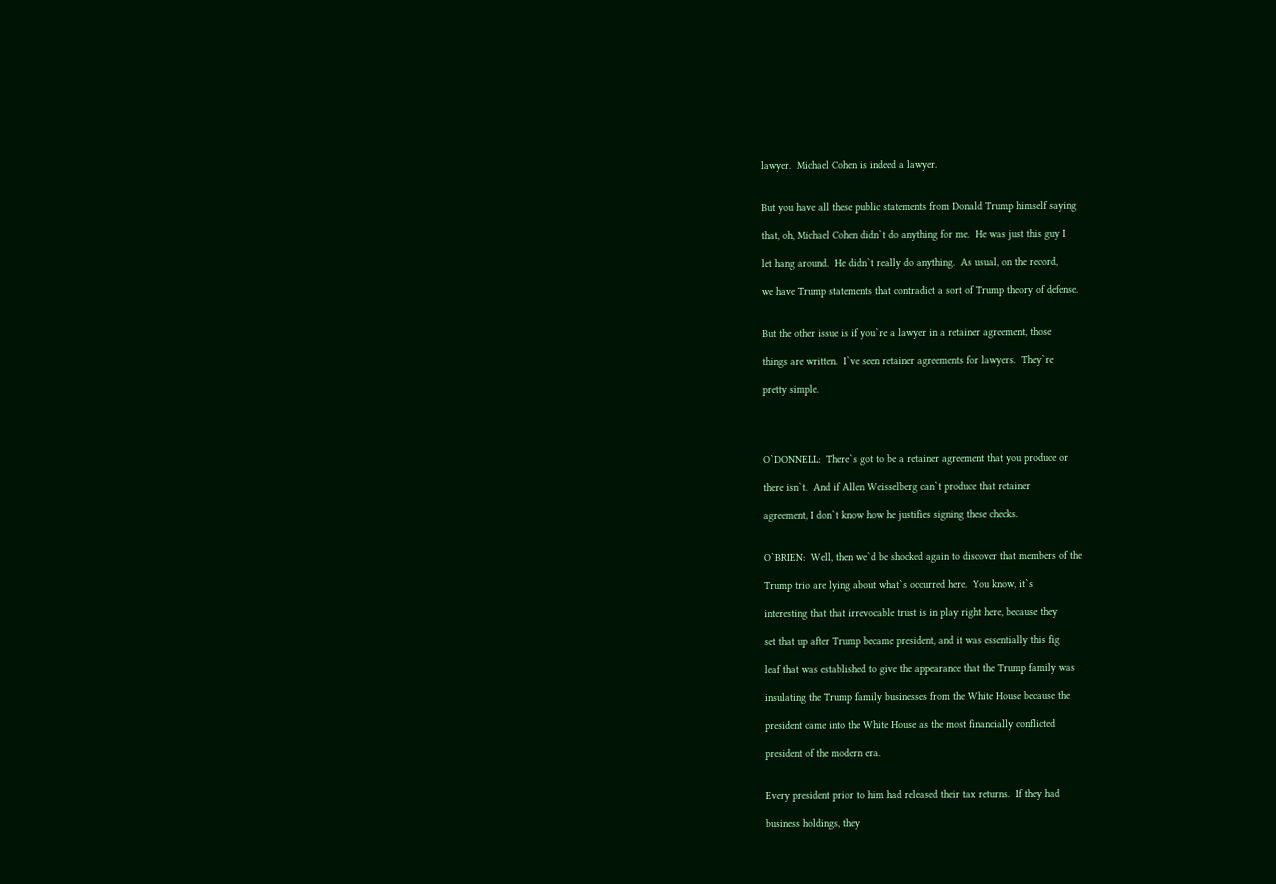lawyer.  Michael Cohen is indeed a lawyer.


But you have all these public statements from Donald Trump himself saying

that, oh, Michael Cohen didn`t do anything for me.  He was just this guy I

let hang around.  He didn`t really do anything.  As usual, on the record,

we have Trump statements that contradict a sort of Trump theory of defense.


But the other issue is if you`re a lawyer in a retainer agreement, those

things are written.  I`ve seen retainer agreements for lawyers.  They`re

pretty simple.




O`DONNELL:  There`s got to be a retainer agreement that you produce or

there isn`t.  And if Allen Weisselberg can`t produce that retainer

agreement, I don`t know how he justifies signing these checks.


O`BRIEN:  Well, then we`d be shocked again to discover that members of the

Trump trio are lying about what`s occurred here.  You know, it`s

interesting that that irrevocable trust is in play right here, because they

set that up after Trump became president, and it was essentially this fig

leaf that was established to give the appearance that the Trump family was

insulating the Trump family businesses from the White House because the

president came into the White House as the most financially conflicted

president of the modern era.


Every president prior to him had released their tax returns.  If they had

business holdings, they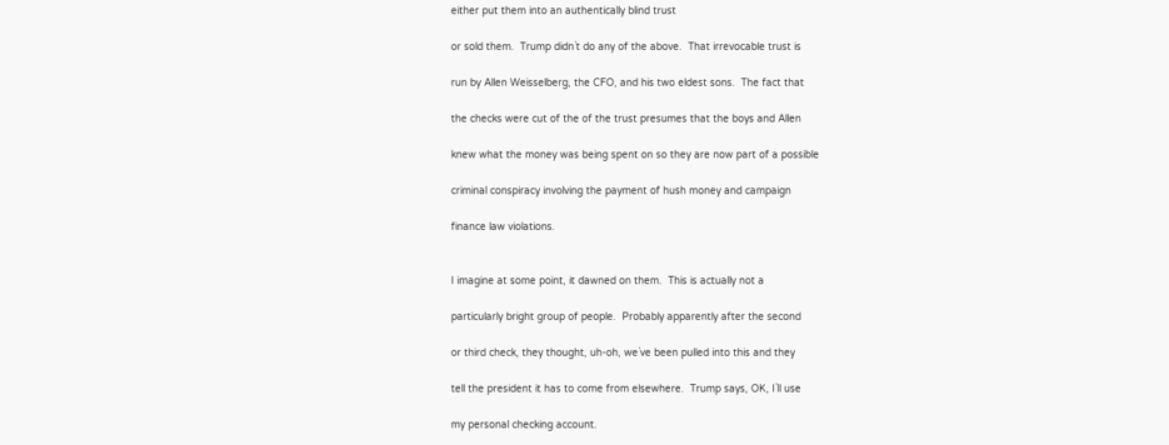either put them into an authentically blind trust

or sold them.  Trump didn`t do any of the above.  That irrevocable trust is

run by Allen Weisselberg, the CFO, and his two eldest sons.  The fact that

the checks were cut of the of the trust presumes that the boys and Allen

knew what the money was being spent on so they are now part of a possible

criminal conspiracy involving the payment of hush money and campaign

finance law violations.


I imagine at some point, it dawned on them.  This is actually not a

particularly bright group of people.  Probably apparently after the second

or third check, they thought, uh-oh, we`ve been pulled into this and they

tell the president it has to come from elsewhere.  Trump says, OK, I`ll use

my personal checking account.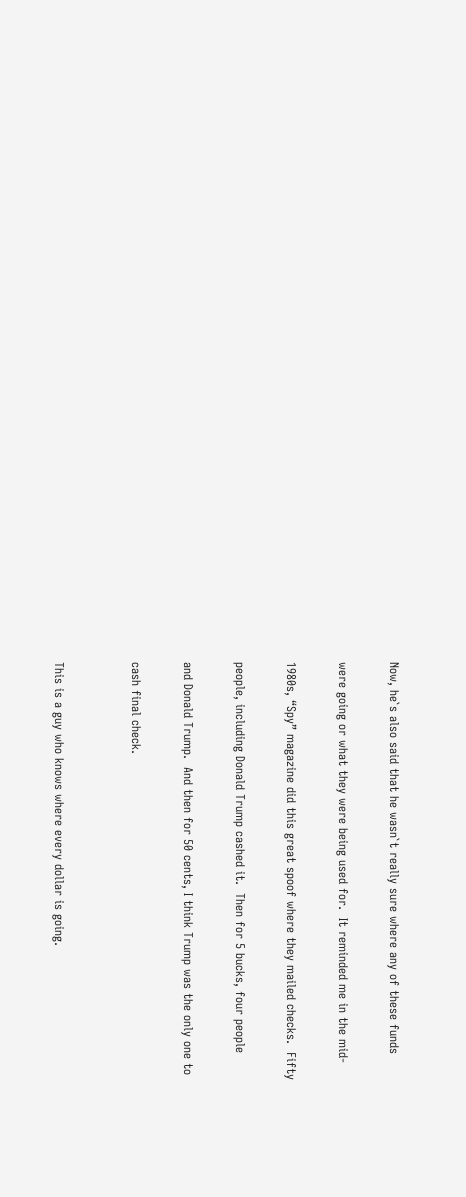Now, he`s also said that he wasn`t really sure where any of these funds

were going or what they were being used for.  It reminded me in the mid-

1980s, “Spy” magazine did this great spoof where they mailed checks.  Fifty

people, including Donald Trump cashed it.  Then for 5 bucks, four people

and Donald Trump.  And then for 50 cents, I think Trump was the only one to

cash final check.


This is a guy who knows where every dollar is going.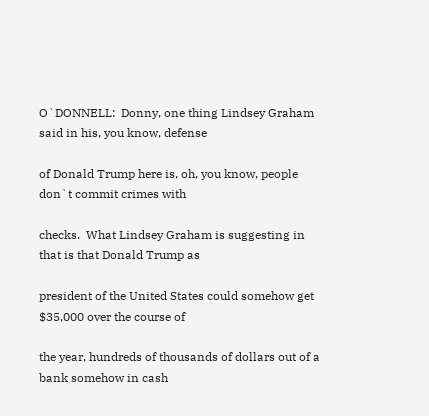O`DONNELL:  Donny, one thing Lindsey Graham said in his, you know, defense

of Donald Trump here is, oh, you know, people don`t commit crimes with

checks.  What Lindsey Graham is suggesting in that is that Donald Trump as

president of the United States could somehow get $35,000 over the course of

the year, hundreds of thousands of dollars out of a bank somehow in cash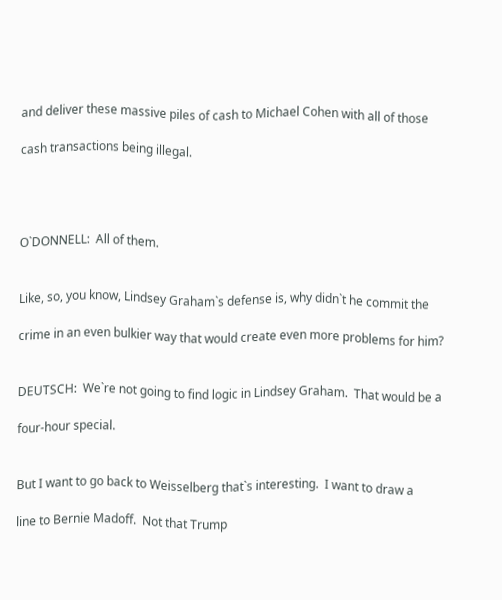and deliver these massive piles of cash to Michael Cohen with all of those

cash transactions being illegal.




O`DONNELL:  All of them.


Like, so, you know, Lindsey Graham`s defense is, why didn`t he commit the

crime in an even bulkier way that would create even more problems for him?


DEUTSCH:  We`re not going to find logic in Lindsey Graham.  That would be a

four-hour special.


But I want to go back to Weisselberg that`s interesting.  I want to draw a

line to Bernie Madoff.  Not that Trump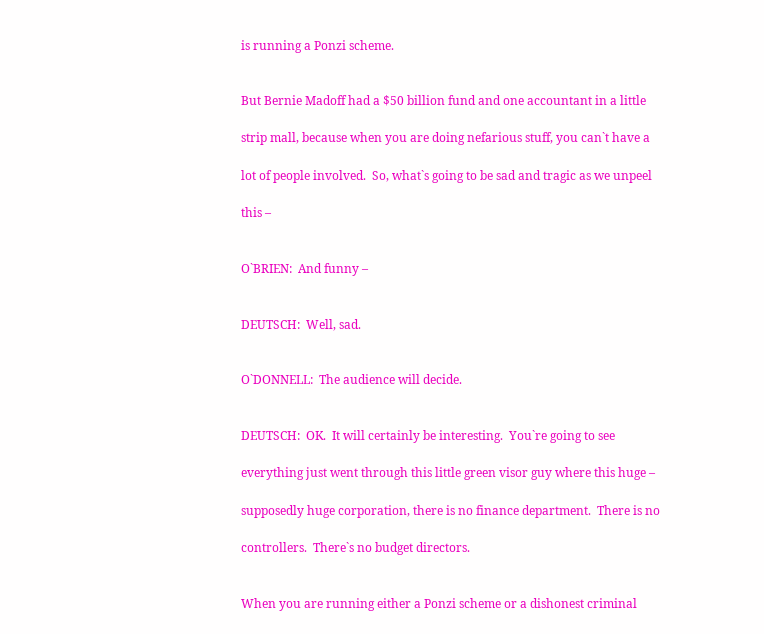is running a Ponzi scheme.


But Bernie Madoff had a $50 billion fund and one accountant in a little

strip mall, because when you are doing nefarious stuff, you can`t have a

lot of people involved.  So, what`s going to be sad and tragic as we unpeel

this –


O`BRIEN:  And funny –


DEUTSCH:  Well, sad.


O`DONNELL:  The audience will decide.


DEUTSCH:  OK.  It will certainly be interesting.  You`re going to see

everything just went through this little green visor guy where this huge –

supposedly huge corporation, there is no finance department.  There is no

controllers.  There`s no budget directors.


When you are running either a Ponzi scheme or a dishonest criminal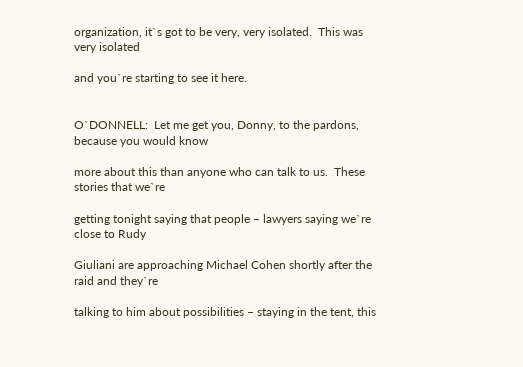organization, it`s got to be very, very isolated.  This was very isolated

and you`re starting to see it here.


O`DONNELL:  Let me get you, Donny, to the pardons, because you would know

more about this than anyone who can talk to us.  These stories that we`re

getting tonight saying that people – lawyers saying we`re close to Rudy

Giuliani are approaching Michael Cohen shortly after the raid and they`re

talking to him about possibilities – staying in the tent, this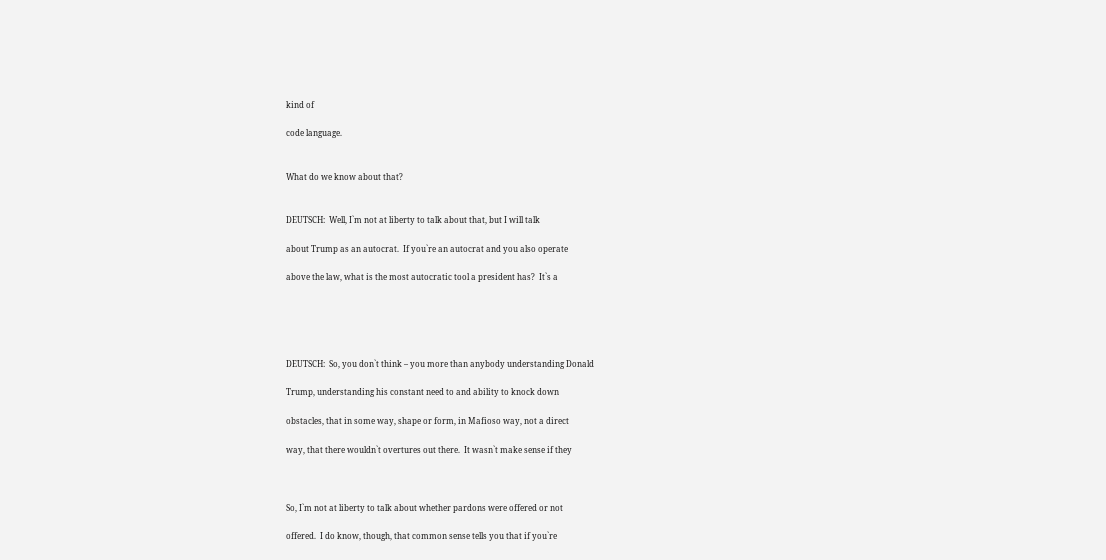kind of

code language.


What do we know about that?


DEUTSCH:  Well, I`m not at liberty to talk about that, but I will talk

about Trump as an autocrat.  If you`re an autocrat and you also operate

above the law, what is the most autocratic tool a president has?  It`s a





DEUTSCH:  So, you don`t think – you more than anybody understanding Donald

Trump, understanding his constant need to and ability to knock down

obstacles, that in some way, shape or form, in Mafioso way, not a direct

way, that there wouldn`t overtures out there.  It wasn`t make sense if they



So, I`m not at liberty to talk about whether pardons were offered or not

offered.  I do know, though, that common sense tells you that if you`re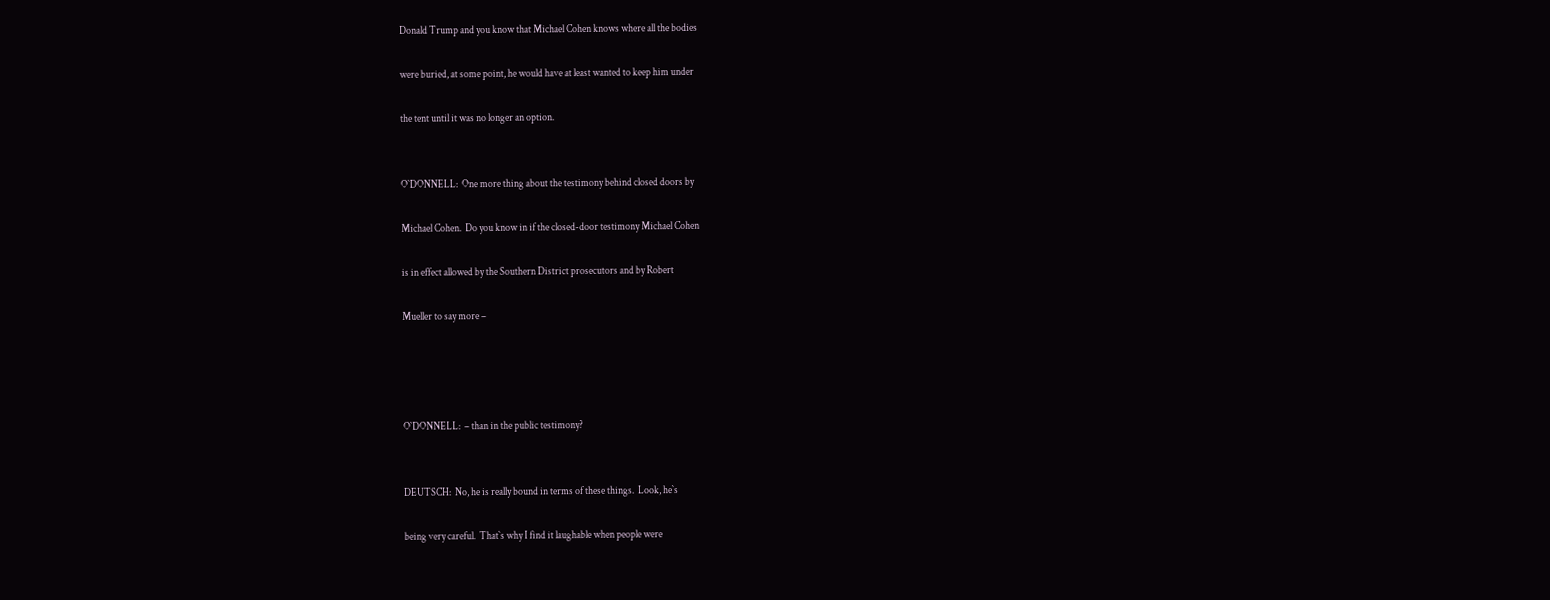Donald Trump and you know that Michael Cohen knows where all the bodies

were buried, at some point, he would have at least wanted to keep him under

the tent until it was no longer an option.


O`DONNELL:  One more thing about the testimony behind closed doors by

Michael Cohen.  Do you know in if the closed-door testimony Michael Cohen

is in effect allowed by the Southern District prosecutors and by Robert

Mueller to say more –




O`DONNELL:  – than in the public testimony?


DEUTSCH:  No, he is really bound in terms of these things.  Look, he`s

being very careful.  That`s why I find it laughable when people were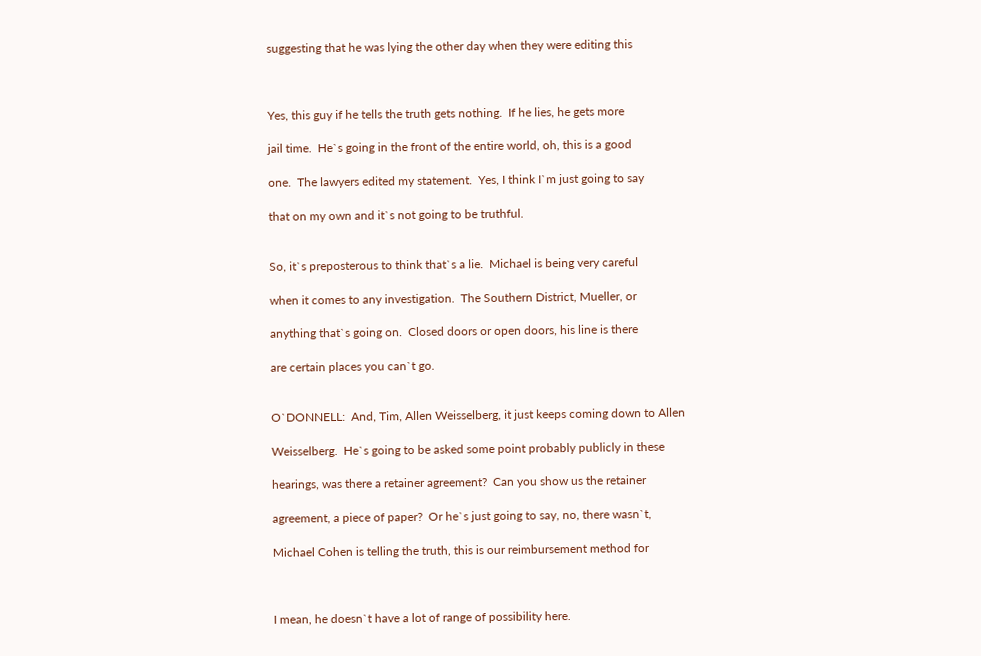suggesting that he was lying the other day when they were editing this



Yes, this guy if he tells the truth gets nothing.  If he lies, he gets more

jail time.  He`s going in the front of the entire world, oh, this is a good

one.  The lawyers edited my statement.  Yes, I think I`m just going to say

that on my own and it`s not going to be truthful.


So, it`s preposterous to think that`s a lie.  Michael is being very careful

when it comes to any investigation.  The Southern District, Mueller, or

anything that`s going on.  Closed doors or open doors, his line is there

are certain places you can`t go.


O`DONNELL:  And, Tim, Allen Weisselberg, it just keeps coming down to Allen

Weisselberg.  He`s going to be asked some point probably publicly in these

hearings, was there a retainer agreement?  Can you show us the retainer

agreement, a piece of paper?  Or he`s just going to say, no, there wasn`t,

Michael Cohen is telling the truth, this is our reimbursement method for



I mean, he doesn`t have a lot of range of possibility here.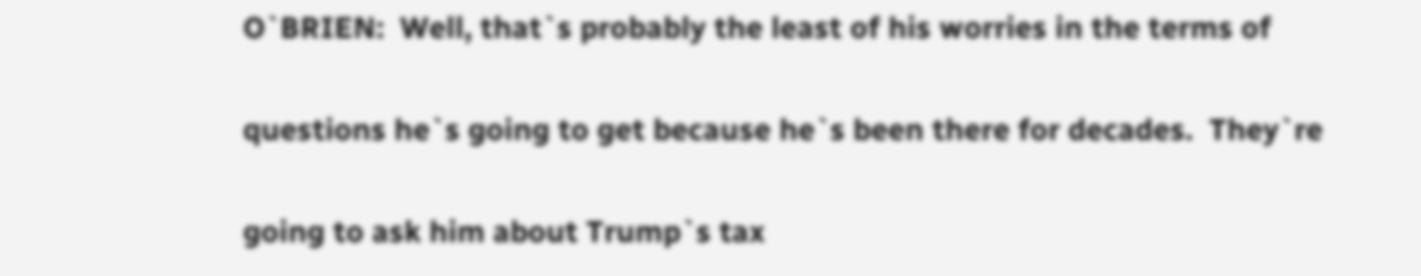O`BRIEN:  Well, that`s probably the least of his worries in the terms of

questions he`s going to get because he`s been there for decades.  They`re

going to ask him about Trump`s tax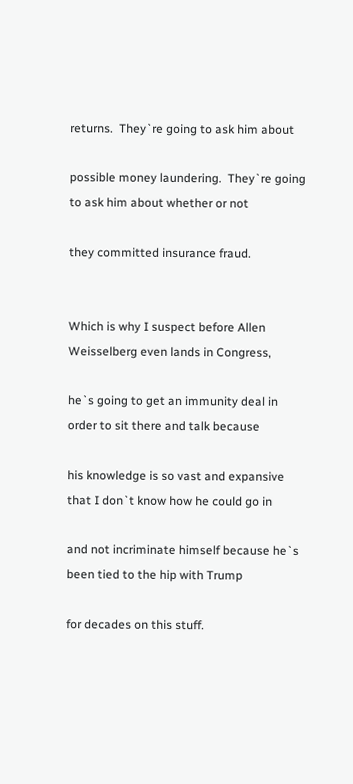returns.  They`re going to ask him about

possible money laundering.  They`re going to ask him about whether or not

they committed insurance fraud.


Which is why I suspect before Allen Weisselberg even lands in Congress,

he`s going to get an immunity deal in order to sit there and talk because

his knowledge is so vast and expansive that I don`t know how he could go in

and not incriminate himself because he`s been tied to the hip with Trump

for decades on this stuff.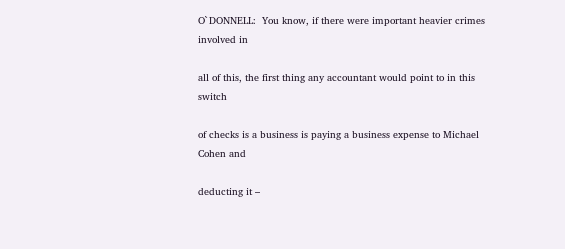O`DONNELL:  You know, if there were important heavier crimes involved in

all of this, the first thing any accountant would point to in this switch

of checks is a business is paying a business expense to Michael Cohen and

deducting it –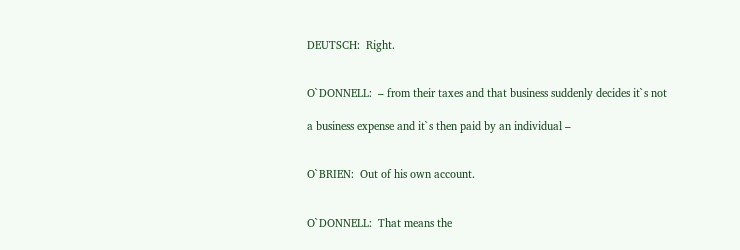DEUTSCH:  Right.


O`DONNELL:  – from their taxes and that business suddenly decides it`s not

a business expense and it`s then paid by an individual –


O`BRIEN:  Out of his own account.


O`DONNELL:  That means the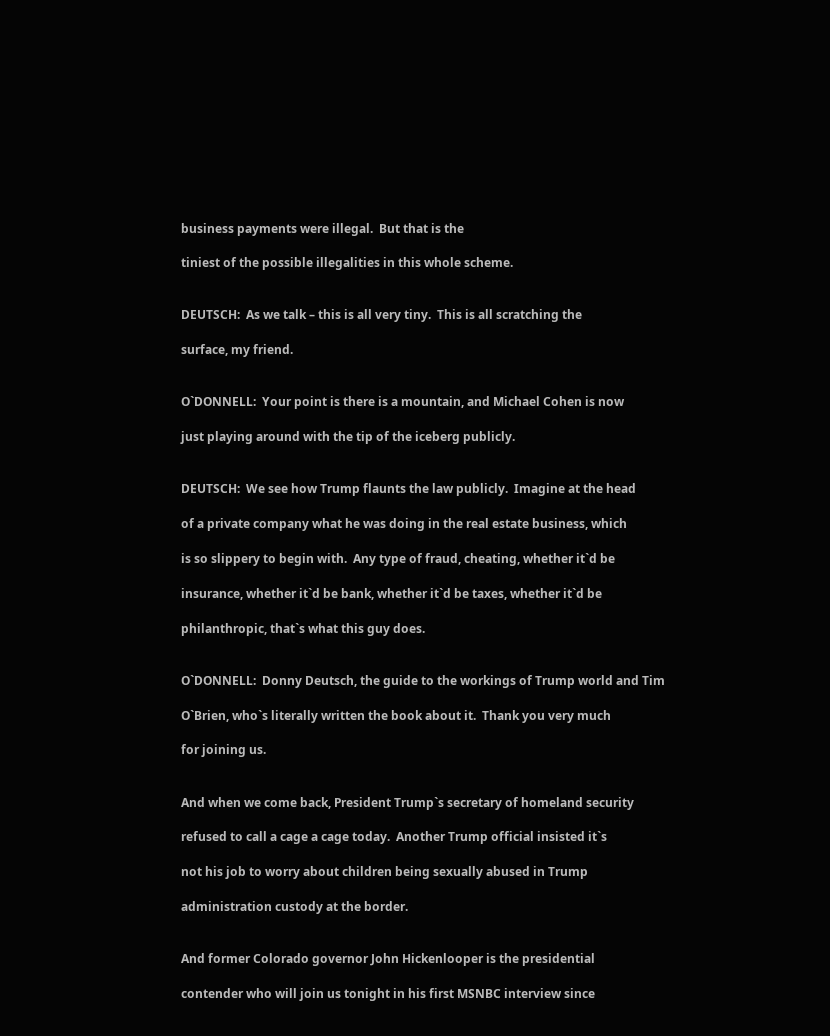business payments were illegal.  But that is the

tiniest of the possible illegalities in this whole scheme.


DEUTSCH:  As we talk – this is all very tiny.  This is all scratching the

surface, my friend.


O`DONNELL:  Your point is there is a mountain, and Michael Cohen is now

just playing around with the tip of the iceberg publicly.


DEUTSCH:  We see how Trump flaunts the law publicly.  Imagine at the head

of a private company what he was doing in the real estate business, which

is so slippery to begin with.  Any type of fraud, cheating, whether it`d be

insurance, whether it`d be bank, whether it`d be taxes, whether it`d be

philanthropic, that`s what this guy does.


O`DONNELL:  Donny Deutsch, the guide to the workings of Trump world and Tim

O`Brien, who`s literally written the book about it.  Thank you very much

for joining us.


And when we come back, President Trump`s secretary of homeland security

refused to call a cage a cage today.  Another Trump official insisted it`s

not his job to worry about children being sexually abused in Trump

administration custody at the border.


And former Colorado governor John Hickenlooper is the presidential

contender who will join us tonight in his first MSNBC interview since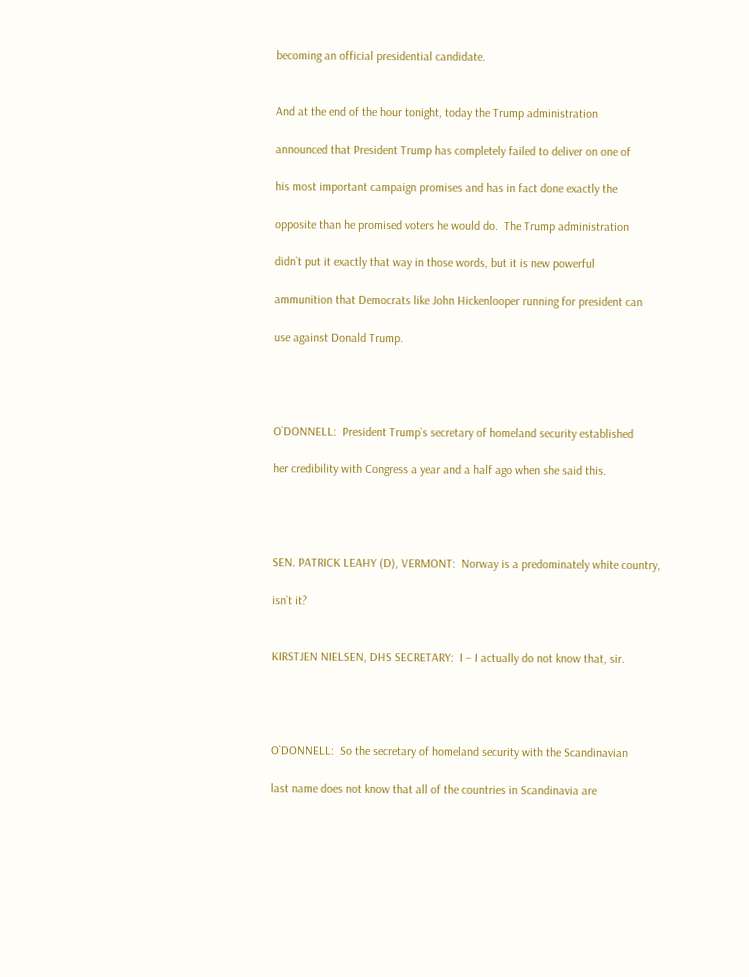becoming an official presidential candidate.


And at the end of the hour tonight, today the Trump administration

announced that President Trump has completely failed to deliver on one of

his most important campaign promises and has in fact done exactly the

opposite than he promised voters he would do.  The Trump administration

didn`t put it exactly that way in those words, but it is new powerful

ammunition that Democrats like John Hickenlooper running for president can

use against Donald Trump.




O`DONNELL:  President Trump`s secretary of homeland security established

her credibility with Congress a year and a half ago when she said this.




SEN. PATRICK LEAHY (D), VERMONT:  Norway is a predominately white country,

isn`t it?


KIRSTJEN NIELSEN, DHS SECRETARY:  I – I actually do not know that, sir.




O`DONNELL:  So the secretary of homeland security with the Scandinavian

last name does not know that all of the countries in Scandinavia are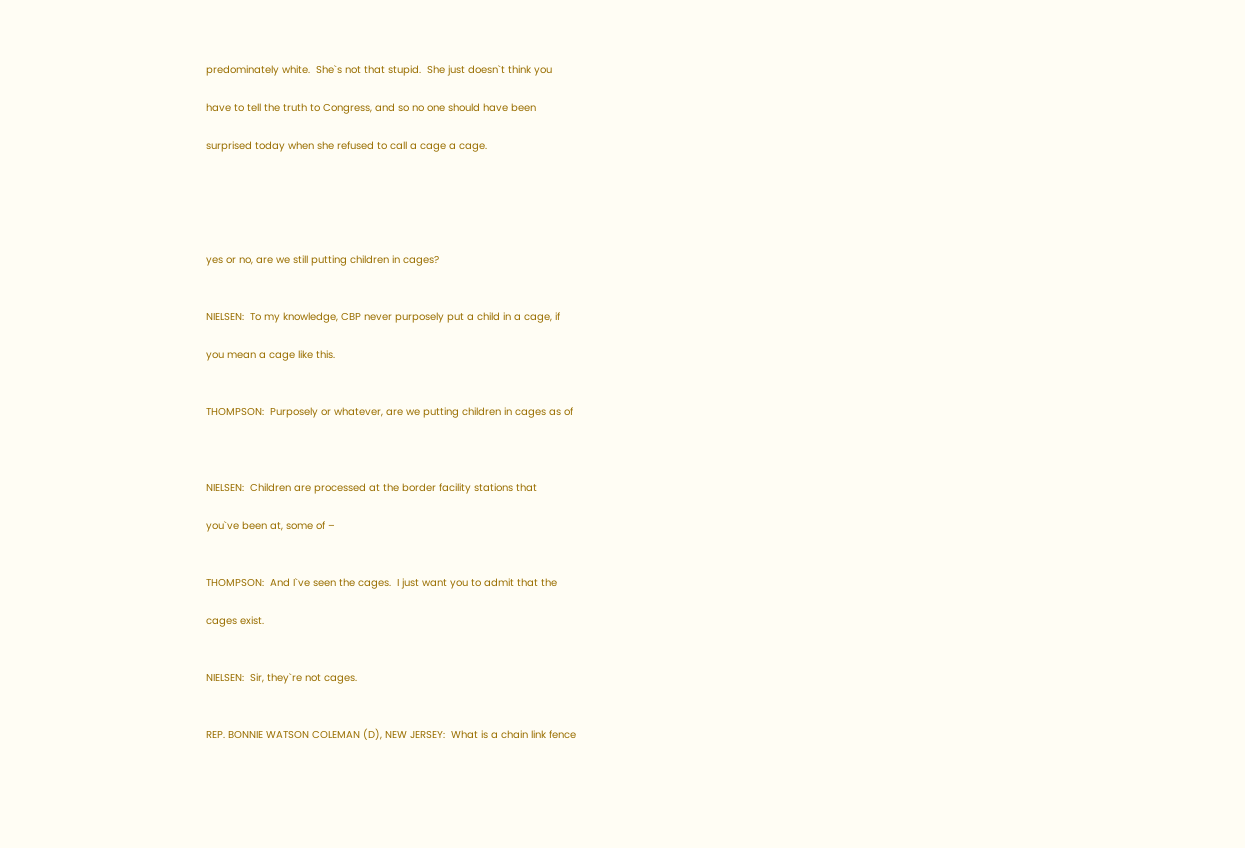predominately white.  She`s not that stupid.  She just doesn`t think you

have to tell the truth to Congress, and so no one should have been

surprised today when she refused to call a cage a cage.





yes or no, are we still putting children in cages?


NIELSEN:  To my knowledge, CBP never purposely put a child in a cage, if

you mean a cage like this.


THOMPSON:  Purposely or whatever, are we putting children in cages as of



NIELSEN:  Children are processed at the border facility stations that

you`ve been at, some of –


THOMPSON:  And I`ve seen the cages.  I just want you to admit that the

cages exist.


NIELSEN:  Sir, they`re not cages.


REP. BONNIE WATSON COLEMAN (D), NEW JERSEY:  What is a chain link fence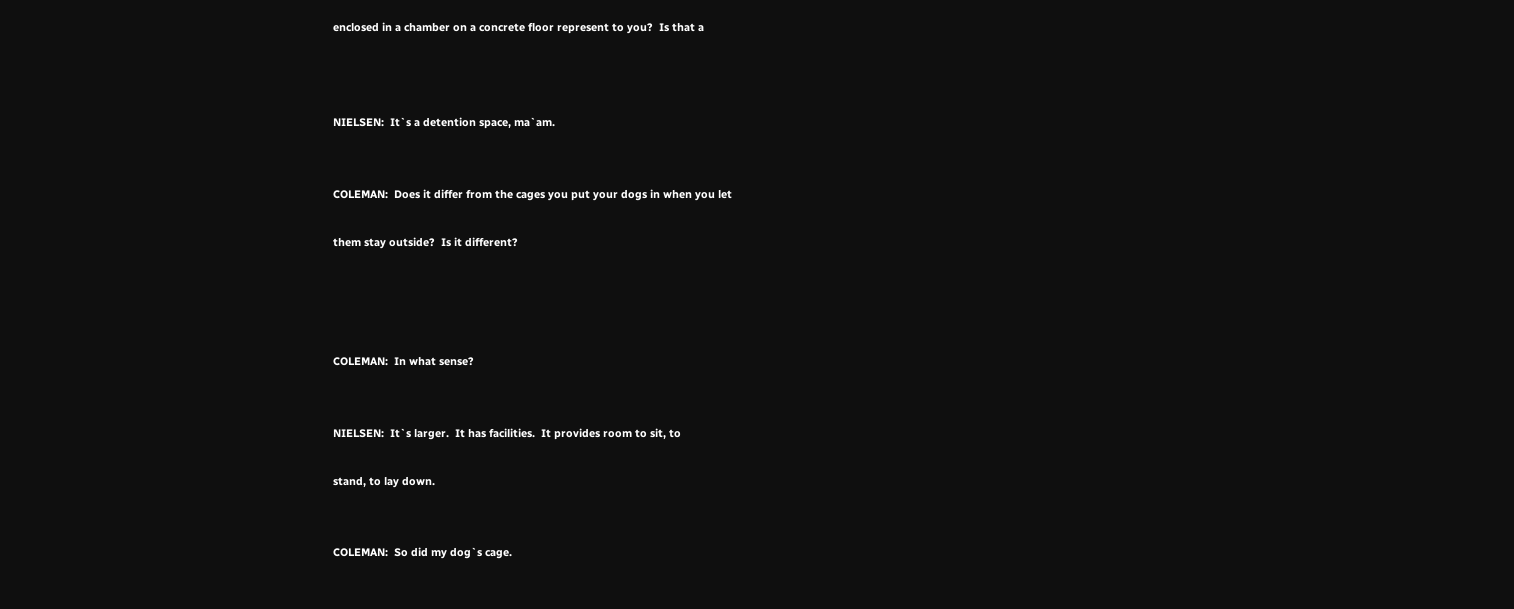enclosed in a chamber on a concrete floor represent to you?  Is that a



NIELSEN:  It`s a detention space, ma`am.


COLEMAN:  Does it differ from the cages you put your dogs in when you let

them stay outside?  Is it different?




COLEMAN:  In what sense?


NIELSEN:  It`s larger.  It has facilities.  It provides room to sit, to

stand, to lay down.


COLEMAN:  So did my dog`s cage.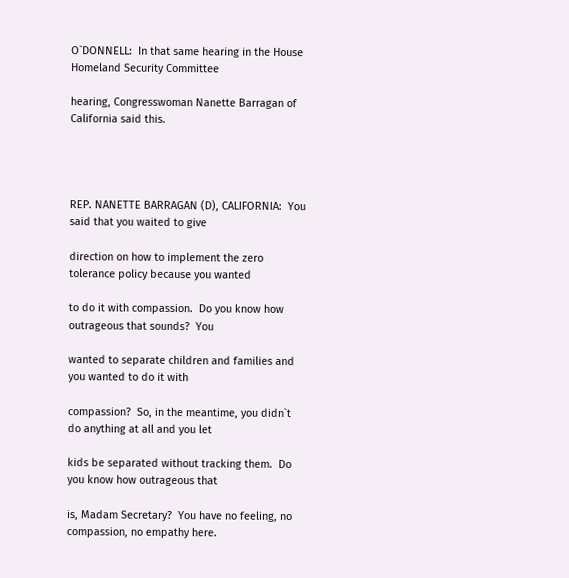O`DONNELL:  In that same hearing in the House Homeland Security Committee

hearing, Congresswoman Nanette Barragan of California said this.




REP. NANETTE BARRAGAN (D), CALIFORNIA:  You said that you waited to give

direction on how to implement the zero tolerance policy because you wanted

to do it with compassion.  Do you know how outrageous that sounds?  You

wanted to separate children and families and you wanted to do it with

compassion?  So, in the meantime, you didn`t do anything at all and you let

kids be separated without tracking them.  Do you know how outrageous that

is, Madam Secretary?  You have no feeling, no compassion, no empathy here.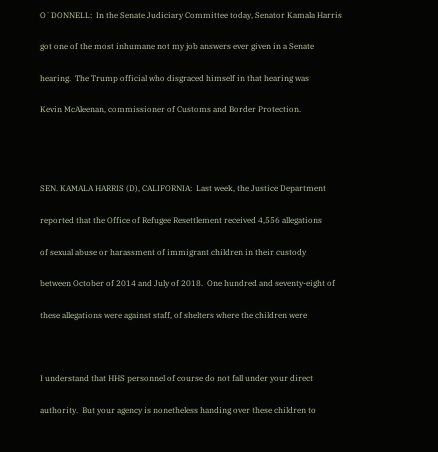O`DONNELL:  In the Senate Judiciary Committee today, Senator Kamala Harris

got one of the most inhumane not my job answers ever given in a Senate

hearing.  The Trump official who disgraced himself in that hearing was

Kevin McAleenan, commissioner of Customs and Border Protection.




SEN. KAMALA HARRIS (D), CALIFORNIA:  Last week, the Justice Department

reported that the Office of Refugee Resettlement received 4,556 allegations

of sexual abuse or harassment of immigrant children in their custody

between October of 2014 and July of 2018.  One hundred and seventy-eight of

these allegations were against staff, of shelters where the children were



I understand that HHS personnel of course do not fall under your direct

authority.  But your agency is nonetheless handing over these children to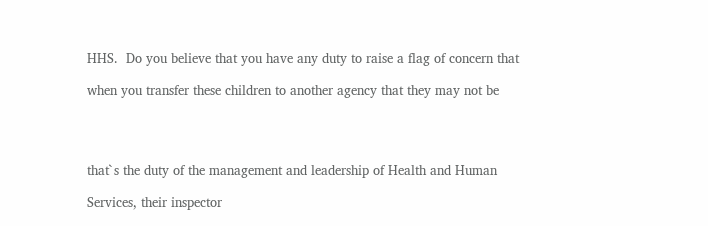HHS.  Do you believe that you have any duty to raise a flag of concern that

when you transfer these children to another agency that they may not be




that`s the duty of the management and leadership of Health and Human

Services, their inspector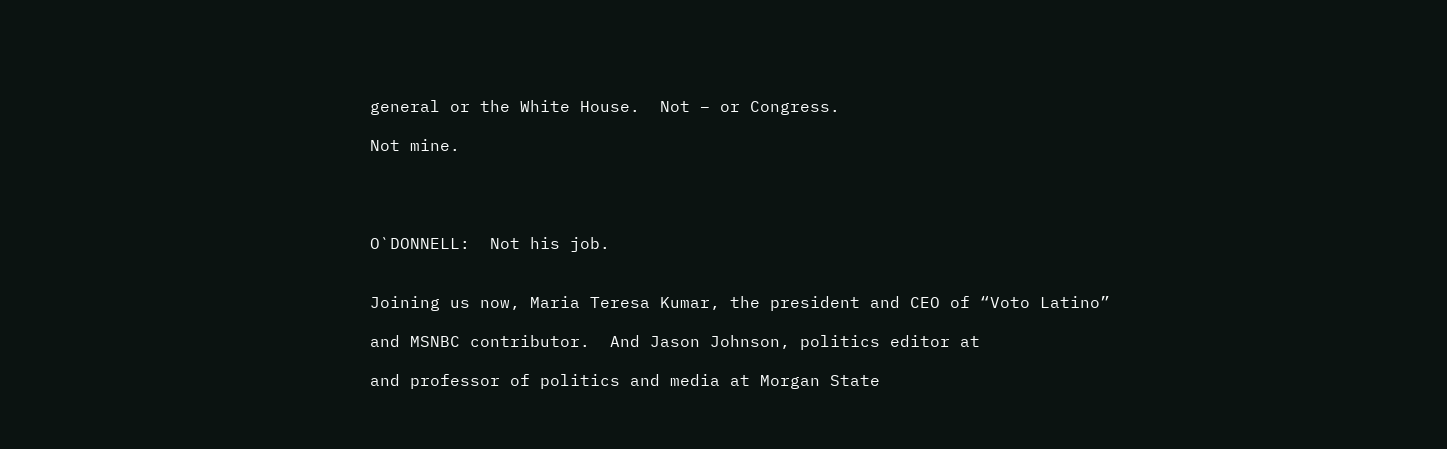general or the White House.  Not – or Congress.

Not mine.




O`DONNELL:  Not his job.


Joining us now, Maria Teresa Kumar, the president and CEO of “Voto Latino”

and MSNBC contributor.  And Jason Johnson, politics editor at

and professor of politics and media at Morgan State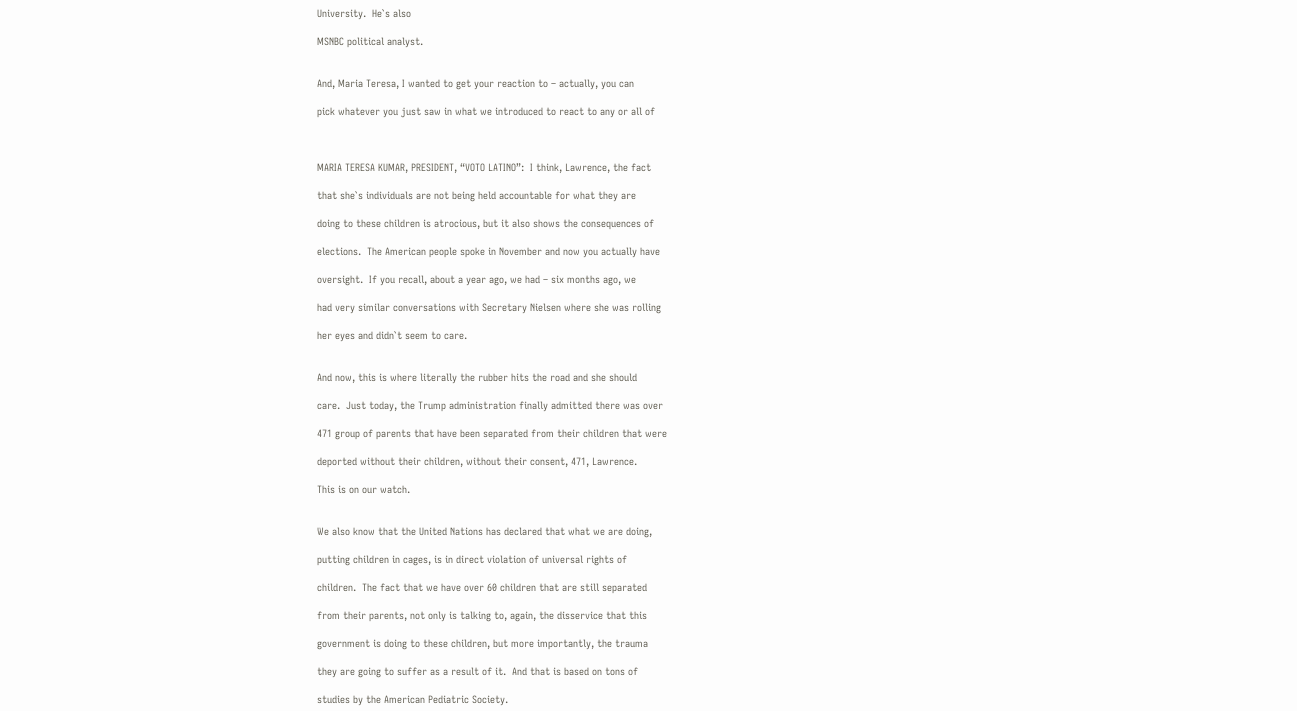University.  He`s also

MSNBC political analyst.


And, Maria Teresa, I wanted to get your reaction to – actually, you can

pick whatever you just saw in what we introduced to react to any or all of



MARIA TERESA KUMAR, PRESIDENT, “VOTO LATINO”:  I think, Lawrence, the fact

that she`s individuals are not being held accountable for what they are

doing to these children is atrocious, but it also shows the consequences of

elections.  The American people spoke in November and now you actually have

oversight.  If you recall, about a year ago, we had – six months ago, we

had very similar conversations with Secretary Nielsen where she was rolling

her eyes and didn`t seem to care.


And now, this is where literally the rubber hits the road and she should

care.  Just today, the Trump administration finally admitted there was over

471 group of parents that have been separated from their children that were

deported without their children, without their consent, 471, Lawrence.

This is on our watch.


We also know that the United Nations has declared that what we are doing,

putting children in cages, is in direct violation of universal rights of

children.  The fact that we have over 60 children that are still separated

from their parents, not only is talking to, again, the disservice that this

government is doing to these children, but more importantly, the trauma

they are going to suffer as a result of it.  And that is based on tons of

studies by the American Pediatric Society.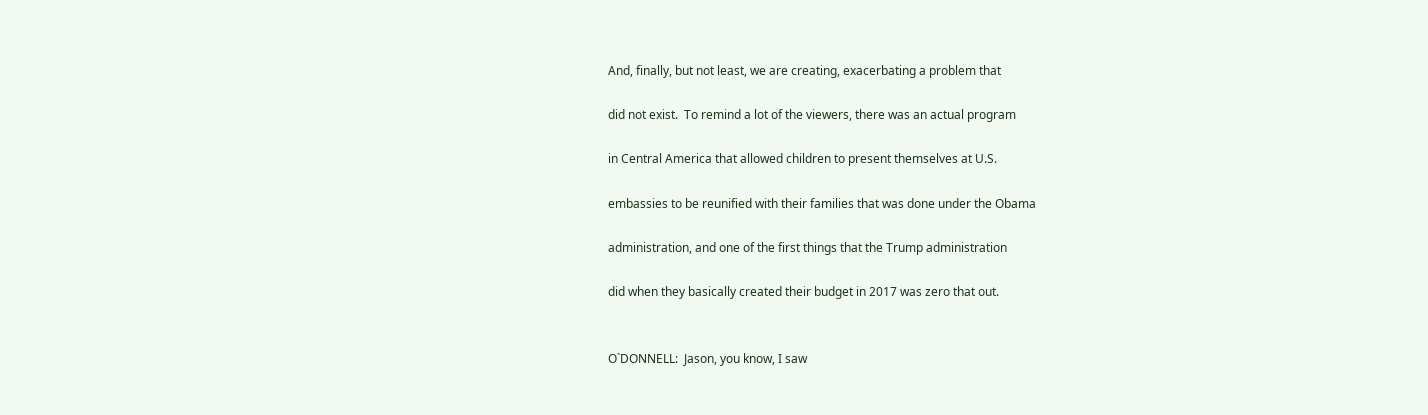And, finally, but not least, we are creating, exacerbating a problem that

did not exist.  To remind a lot of the viewers, there was an actual program

in Central America that allowed children to present themselves at U.S.

embassies to be reunified with their families that was done under the Obama

administration, and one of the first things that the Trump administration

did when they basically created their budget in 2017 was zero that out.


O`DONNELL:  Jason, you know, I saw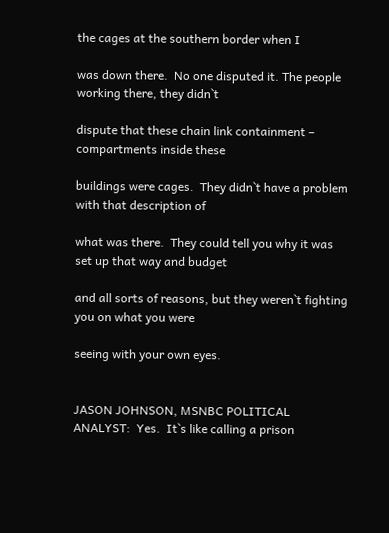the cages at the southern border when I

was down there.  No one disputed it. The people working there, they didn`t

dispute that these chain link containment – compartments inside these

buildings were cages.  They didn`t have a problem with that description of

what was there.  They could tell you why it was set up that way and budget

and all sorts of reasons, but they weren`t fighting you on what you were

seeing with your own eyes.


JASON JOHNSON, MSNBC POLITICAL ANALYST:  Yes.  It`s like calling a prison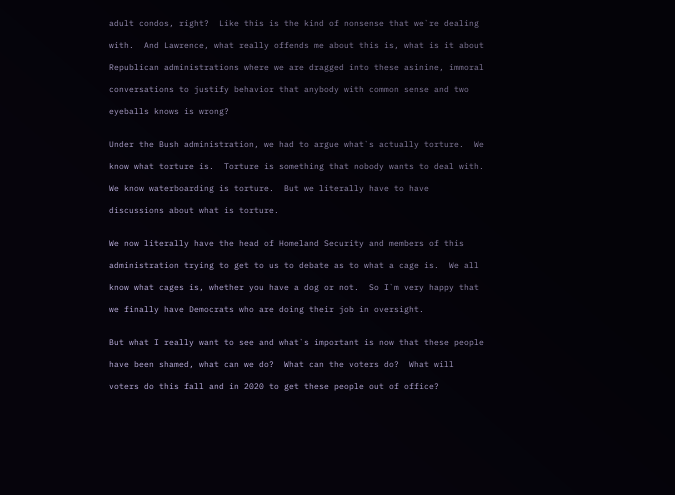adult condos, right?  Like this is the kind of nonsense that we`re dealing

with.  And Lawrence, what really offends me about this is, what is it about

Republican administrations where we are dragged into these asinine, immoral

conversations to justify behavior that anybody with common sense and two

eyeballs knows is wrong?


Under the Bush administration, we had to argue what`s actually torture.  We

know what torture is.  Torture is something that nobody wants to deal with.

We know waterboarding is torture.  But we literally have to have

discussions about what is torture.


We now literally have the head of Homeland Security and members of this

administration trying to get to us to debate as to what a cage is.  We all

know what cages is, whether you have a dog or not.  So I`m very happy that

we finally have Democrats who are doing their job in oversight.


But what I really want to see and what`s important is now that these people

have been shamed, what can we do?  What can the voters do?  What will

voters do this fall and in 2020 to get these people out of office?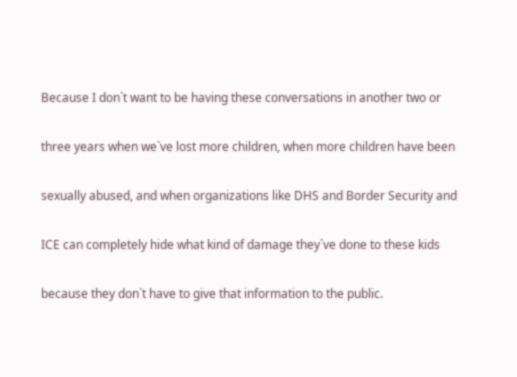Because I don`t want to be having these conversations in another two or

three years when we`ve lost more children, when more children have been

sexually abused, and when organizations like DHS and Border Security and

ICE can completely hide what kind of damage they`ve done to these kids

because they don`t have to give that information to the public.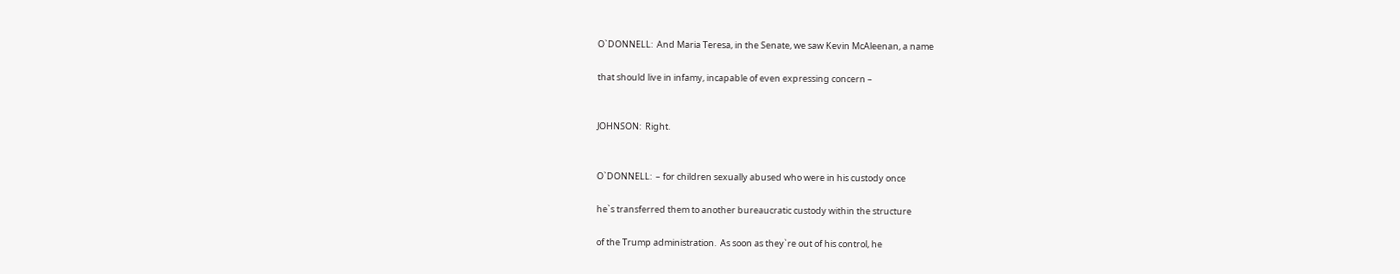O`DONNELL:  And Maria Teresa, in the Senate, we saw Kevin McAleenan, a name

that should live in infamy, incapable of even expressing concern –


JOHNSON:  Right.


O`DONNELL:  – for children sexually abused who were in his custody once

he`s transferred them to another bureaucratic custody within the structure

of the Trump administration.  As soon as they`re out of his control, he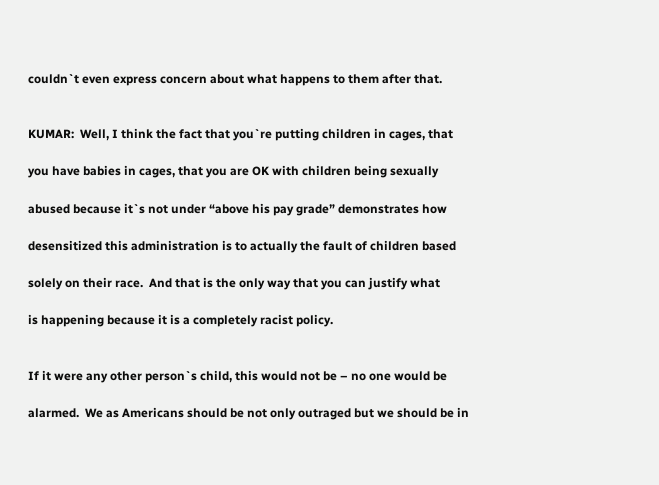couldn`t even express concern about what happens to them after that.


KUMAR:  Well, I think the fact that you`re putting children in cages, that

you have babies in cages, that you are OK with children being sexually

abused because it`s not under “above his pay grade” demonstrates how

desensitized this administration is to actually the fault of children based

solely on their race.  And that is the only way that you can justify what

is happening because it is a completely racist policy.


If it were any other person`s child, this would not be – no one would be

alarmed.  We as Americans should be not only outraged but we should be in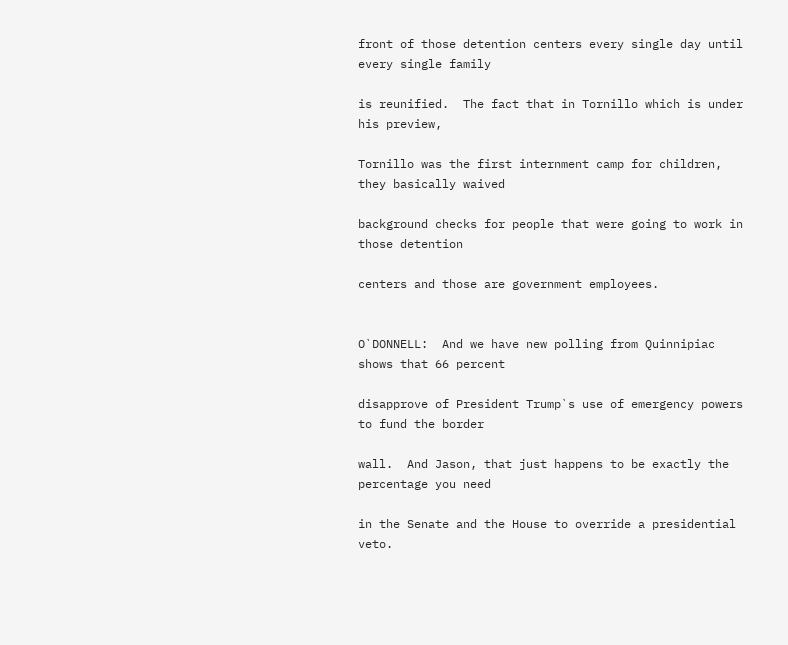front of those detention centers every single day until every single family

is reunified.  The fact that in Tornillo which is under his preview,

Tornillo was the first internment camp for children, they basically waived

background checks for people that were going to work in those detention

centers and those are government employees.


O`DONNELL:  And we have new polling from Quinnipiac shows that 66 percent

disapprove of President Trump`s use of emergency powers to fund the border

wall.  And Jason, that just happens to be exactly the percentage you need

in the Senate and the House to override a presidential veto.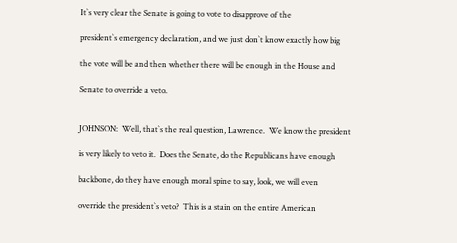It`s very clear the Senate is going to vote to disapprove of the

president`s emergency declaration, and we just don`t know exactly how big

the vote will be and then whether there will be enough in the House and

Senate to override a veto.


JOHNSON:  Well, that`s the real question, Lawrence.  We know the president

is very likely to veto it.  Does the Senate, do the Republicans have enough

backbone, do they have enough moral spine to say, look, we will even

override the president`s veto?  This is a stain on the entire American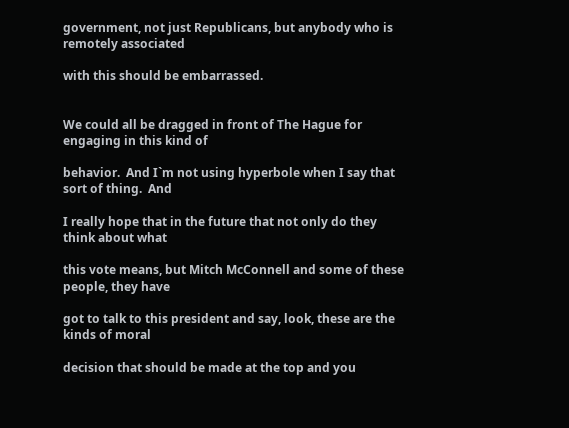government, not just Republicans, but anybody who is remotely associated

with this should be embarrassed.


We could all be dragged in front of The Hague for engaging in this kind of

behavior.  And I`m not using hyperbole when I say that sort of thing.  And

I really hope that in the future that not only do they think about what

this vote means, but Mitch McConnell and some of these people, they have

got to talk to this president and say, look, these are the kinds of moral

decision that should be made at the top and you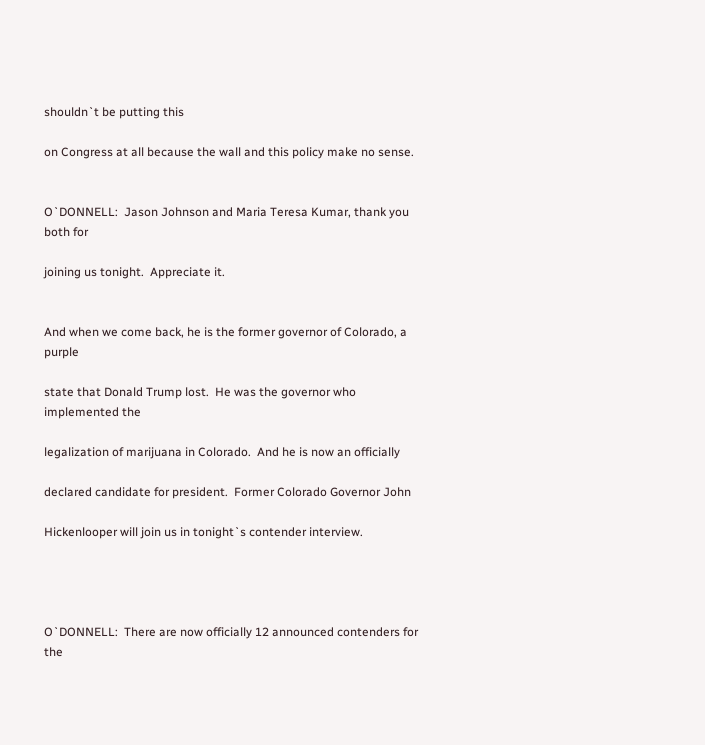shouldn`t be putting this

on Congress at all because the wall and this policy make no sense.


O`DONNELL:  Jason Johnson and Maria Teresa Kumar, thank you both for

joining us tonight.  Appreciate it.


And when we come back, he is the former governor of Colorado, a purple

state that Donald Trump lost.  He was the governor who implemented the

legalization of marijuana in Colorado.  And he is now an officially

declared candidate for president.  Former Colorado Governor John

Hickenlooper will join us in tonight`s contender interview.




O`DONNELL:  There are now officially 12 announced contenders for the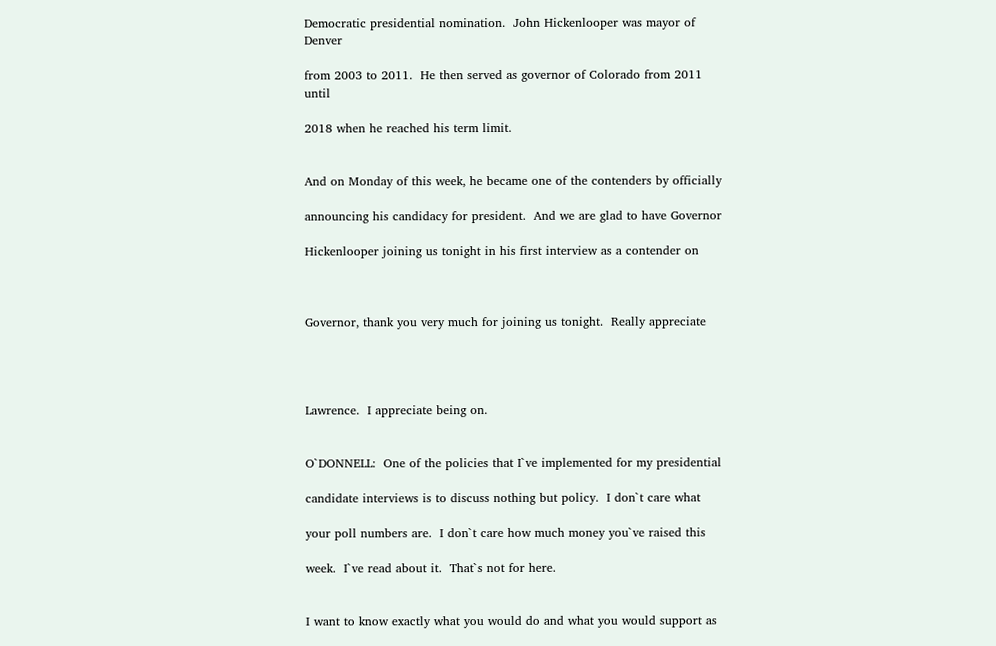Democratic presidential nomination.  John Hickenlooper was mayor of Denver

from 2003 to 2011.  He then served as governor of Colorado from 2011 until

2018 when he reached his term limit.


And on Monday of this week, he became one of the contenders by officially

announcing his candidacy for president.  And we are glad to have Governor

Hickenlooper joining us tonight in his first interview as a contender on



Governor, thank you very much for joining us tonight.  Really appreciate




Lawrence.  I appreciate being on.


O`DONNELL:  One of the policies that I`ve implemented for my presidential

candidate interviews is to discuss nothing but policy.  I don`t care what

your poll numbers are.  I don`t care how much money you`ve raised this

week.  I`ve read about it.  That`s not for here.


I want to know exactly what you would do and what you would support as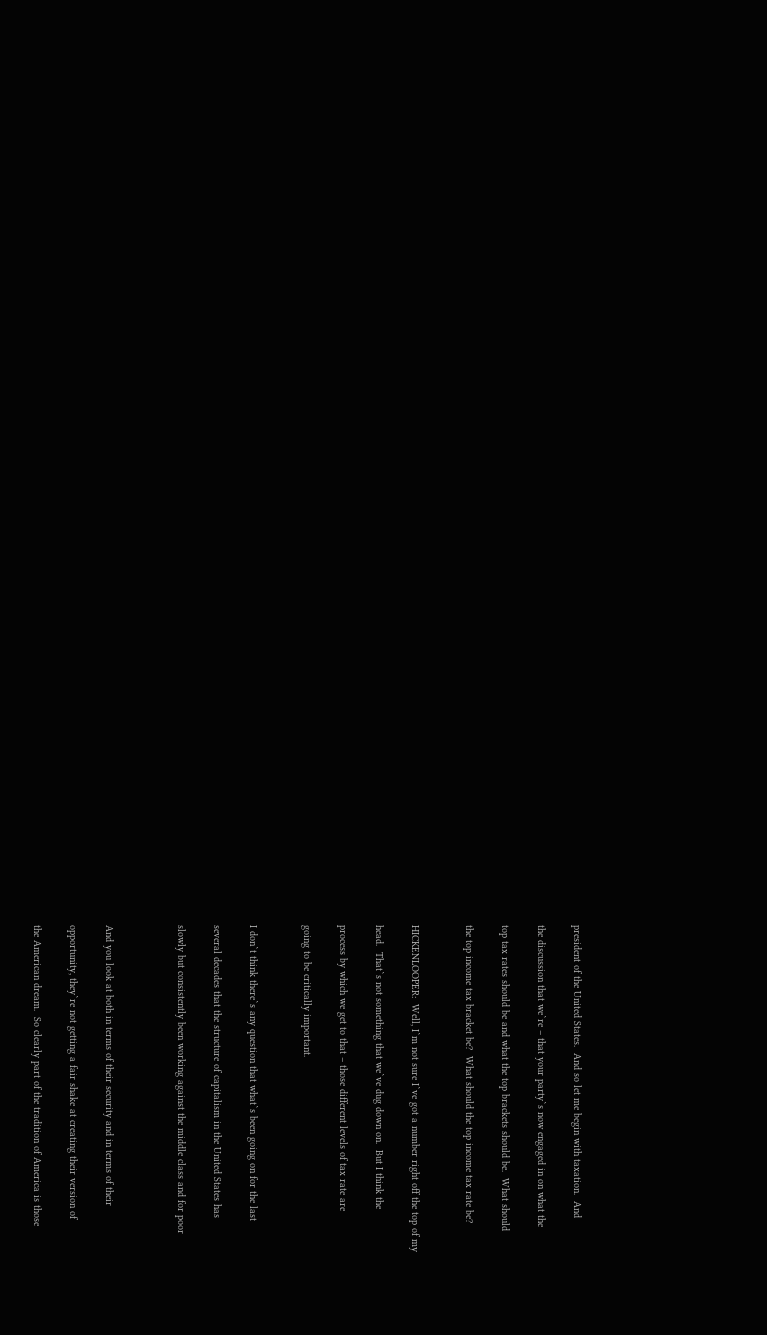president of the United States.  And so let me begin with taxation.  And

the discussion that we`re – that your party`s now engaged in on what the

top tax rates should be and what the top brackets should be.  What should

the top income tax bracket be?  What should the top income tax rate be?


HICKENLOOPER:  Well, I`m not sure I`ve got a number right off the top of my

head.  That`s not something that we`ve dug down on.  But I think the

process by which we get to that – those different levels of tax rate are

going to be critically important.


I don`t think there`s any question that what`s been going on for the last

several decades that the structure of capitalism in the United States has

slowly but consistently been working against the middle class and for poor



And you look at both in terms of their security and in terms of their

opportunity, they`re not getting a fair shake at creating their version of

the American dream.  So clearly part of the tradition of America is those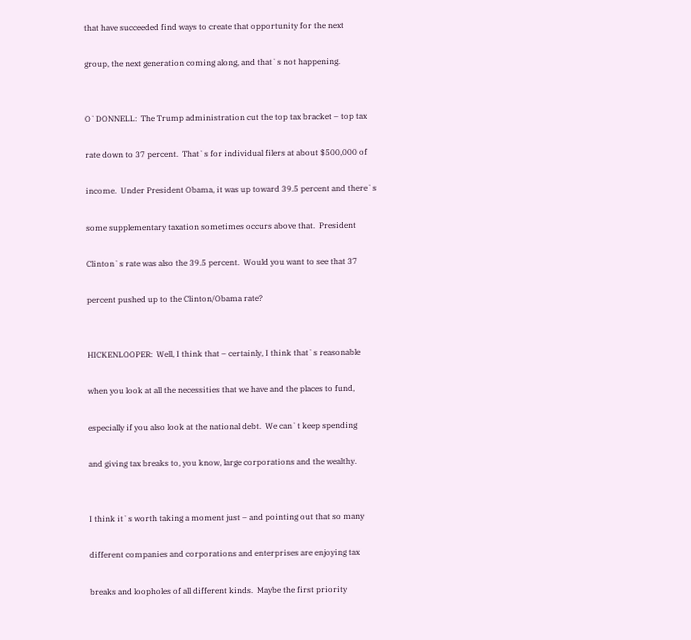that have succeeded find ways to create that opportunity for the next

group, the next generation coming along, and that`s not happening.


O`DONNELL:  The Trump administration cut the top tax bracket – top tax

rate down to 37 percent.  That`s for individual filers at about $500,000 of

income.  Under President Obama, it was up toward 39.5 percent and there`s

some supplementary taxation sometimes occurs above that.  President

Clinton`s rate was also the 39.5 percent.  Would you want to see that 37

percent pushed up to the Clinton/Obama rate?


HICKENLOOPER:  Well, I think that – certainly, I think that`s reasonable

when you look at all the necessities that we have and the places to fund,

especially if you also look at the national debt.  We can`t keep spending

and giving tax breaks to, you know, large corporations and the wealthy.


I think it`s worth taking a moment just – and pointing out that so many

different companies and corporations and enterprises are enjoying tax

breaks and loopholes of all different kinds.  Maybe the first priority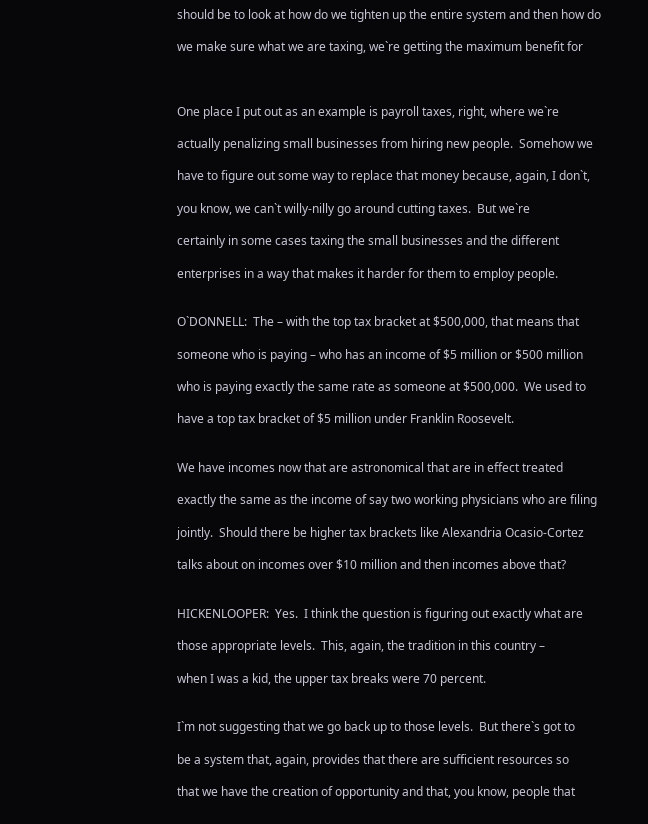should be to look at how do we tighten up the entire system and then how do

we make sure what we are taxing, we`re getting the maximum benefit for



One place I put out as an example is payroll taxes, right, where we`re

actually penalizing small businesses from hiring new people.  Somehow we

have to figure out some way to replace that money because, again, I don`t,

you know, we can`t willy-nilly go around cutting taxes.  But we`re

certainly in some cases taxing the small businesses and the different

enterprises in a way that makes it harder for them to employ people.


O`DONNELL:  The – with the top tax bracket at $500,000, that means that

someone who is paying – who has an income of $5 million or $500 million

who is paying exactly the same rate as someone at $500,000.  We used to

have a top tax bracket of $5 million under Franklin Roosevelt.


We have incomes now that are astronomical that are in effect treated

exactly the same as the income of say two working physicians who are filing

jointly.  Should there be higher tax brackets like Alexandria Ocasio-Cortez

talks about on incomes over $10 million and then incomes above that?


HICKENLOOPER:  Yes.  I think the question is figuring out exactly what are

those appropriate levels.  This, again, the tradition in this country –

when I was a kid, the upper tax breaks were 70 percent.


I`m not suggesting that we go back up to those levels.  But there`s got to

be a system that, again, provides that there are sufficient resources so

that we have the creation of opportunity and that, you know, people that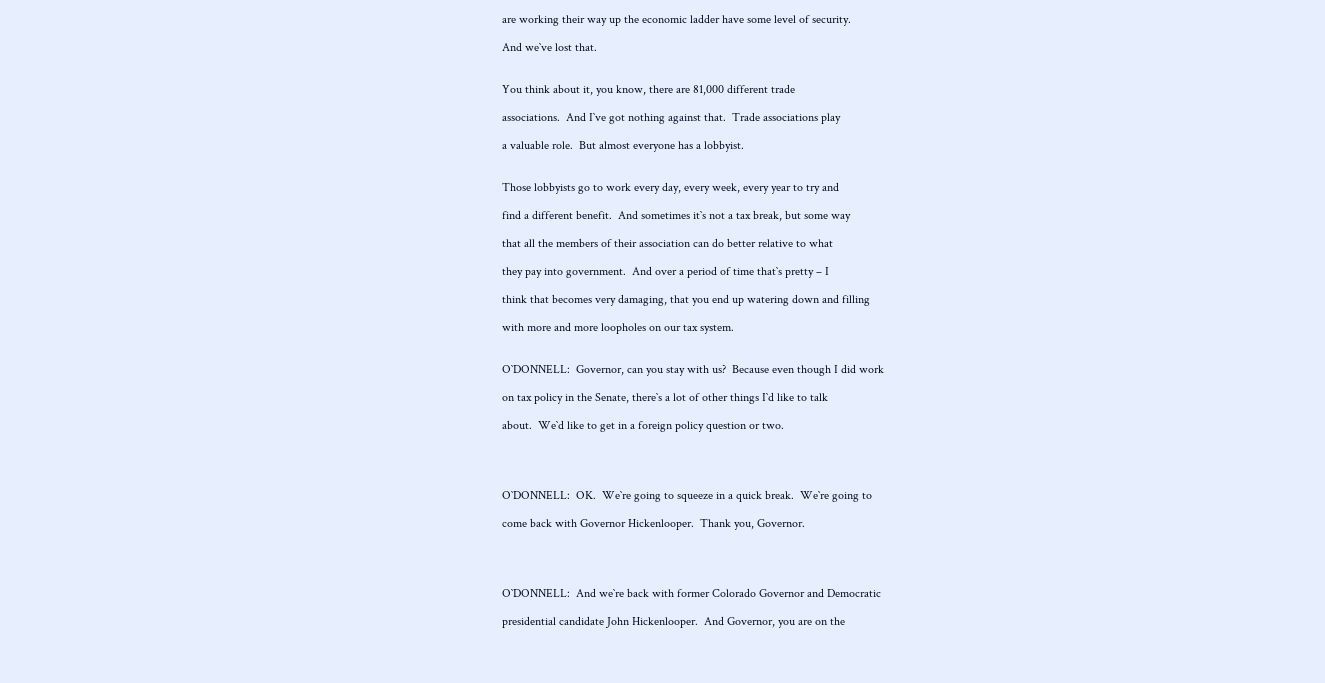are working their way up the economic ladder have some level of security.

And we`ve lost that.


You think about it, you know, there are 81,000 different trade

associations.  And I`ve got nothing against that.  Trade associations play

a valuable role.  But almost everyone has a lobbyist.


Those lobbyists go to work every day, every week, every year to try and

find a different benefit.  And sometimes it`s not a tax break, but some way

that all the members of their association can do better relative to what

they pay into government.  And over a period of time that`s pretty – I

think that becomes very damaging, that you end up watering down and filling

with more and more loopholes on our tax system.


O`DONNELL:  Governor, can you stay with us?  Because even though I did work

on tax policy in the Senate, there`s a lot of other things I`d like to talk

about.  We`d like to get in a foreign policy question or two.




O`DONNELL:  OK.  We`re going to squeeze in a quick break.  We`re going to

come back with Governor Hickenlooper.  Thank you, Governor.




O`DONNELL:  And we`re back with former Colorado Governor and Democratic

presidential candidate John Hickenlooper.  And Governor, you are on the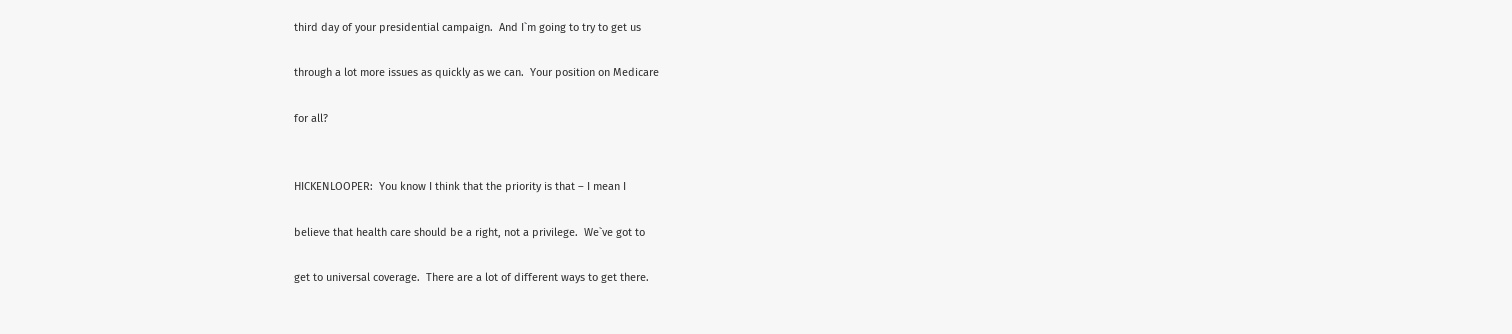third day of your presidential campaign.  And I`m going to try to get us

through a lot more issues as quickly as we can.  Your position on Medicare

for all?


HICKENLOOPER:  You know I think that the priority is that – I mean I

believe that health care should be a right, not a privilege.  We`ve got to

get to universal coverage.  There are a lot of different ways to get there.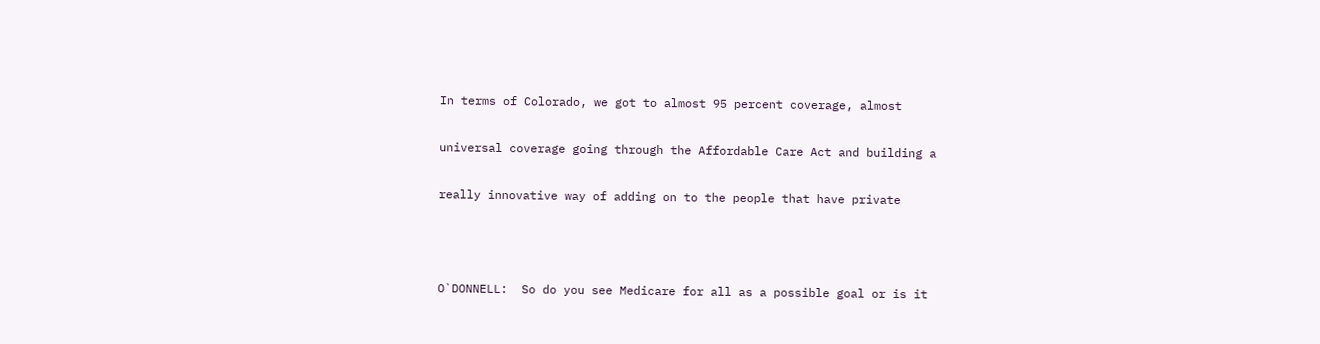In terms of Colorado, we got to almost 95 percent coverage, almost

universal coverage going through the Affordable Care Act and building a

really innovative way of adding on to the people that have private



O`DONNELL:  So do you see Medicare for all as a possible goal or is it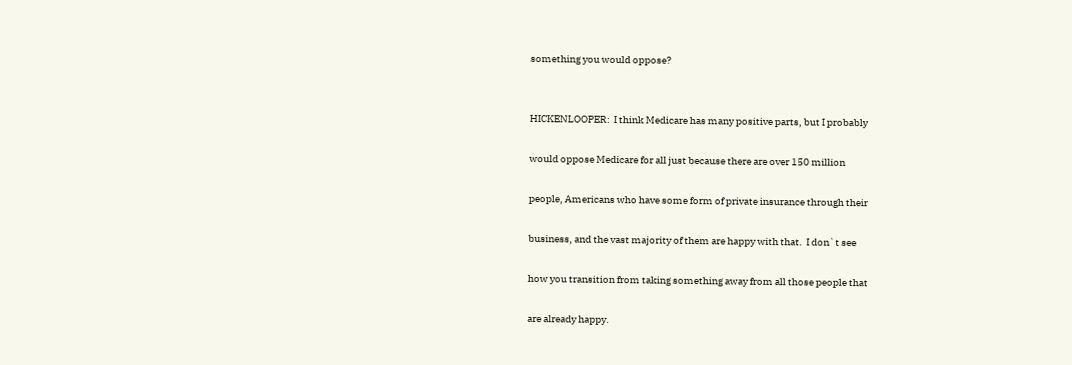something you would oppose?


HICKENLOOPER:  I think Medicare has many positive parts, but I probably

would oppose Medicare for all just because there are over 150 million

people, Americans who have some form of private insurance through their

business, and the vast majority of them are happy with that.  I don`t see

how you transition from taking something away from all those people that

are already happy.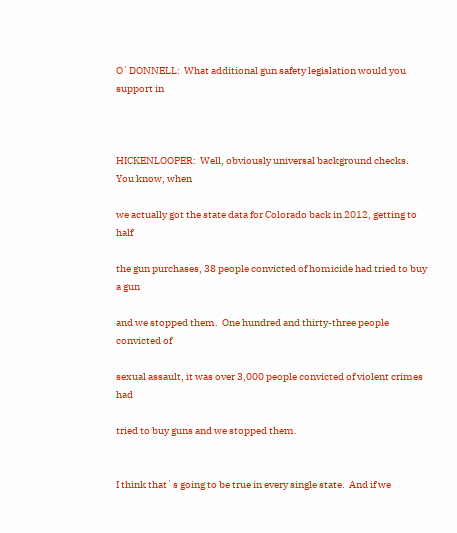O`DONNELL:  What additional gun safety legislation would you support in



HICKENLOOPER:  Well, obviously universal background checks.  You know, when

we actually got the state data for Colorado back in 2012, getting to half

the gun purchases, 38 people convicted of homicide had tried to buy a gun

and we stopped them.  One hundred and thirty-three people convicted of

sexual assault, it was over 3,000 people convicted of violent crimes had

tried to buy guns and we stopped them.


I think that`s going to be true in every single state.  And if we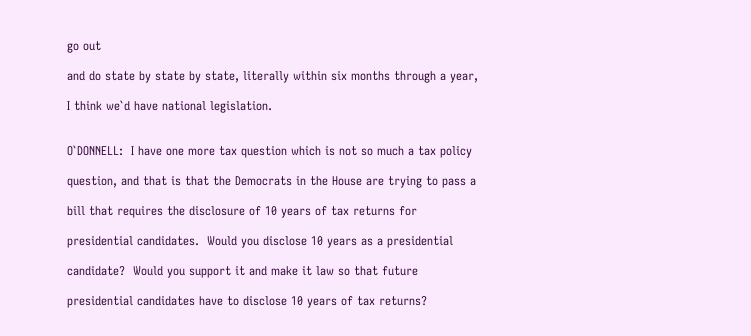go out

and do state by state by state, literally within six months through a year,

I think we`d have national legislation.


O`DONNELL:  I have one more tax question which is not so much a tax policy

question, and that is that the Democrats in the House are trying to pass a

bill that requires the disclosure of 10 years of tax returns for

presidential candidates.  Would you disclose 10 years as a presidential

candidate?  Would you support it and make it law so that future

presidential candidates have to disclose 10 years of tax returns?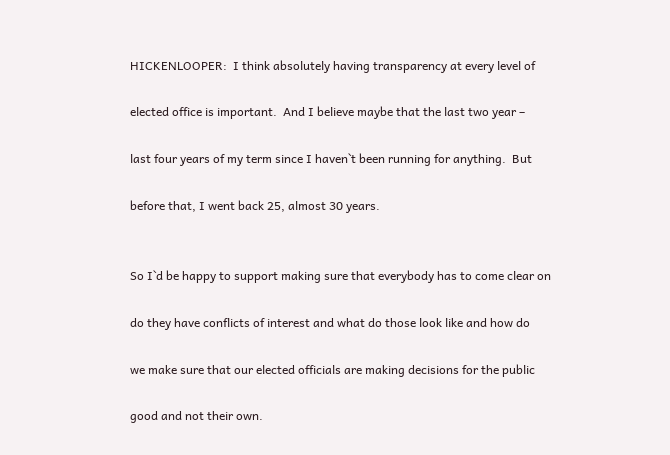HICKENLOOPER:  I think absolutely having transparency at every level of

elected office is important.  And I believe maybe that the last two year –

last four years of my term since I haven`t been running for anything.  But

before that, I went back 25, almost 30 years.


So I`d be happy to support making sure that everybody has to come clear on

do they have conflicts of interest and what do those look like and how do

we make sure that our elected officials are making decisions for the public

good and not their own.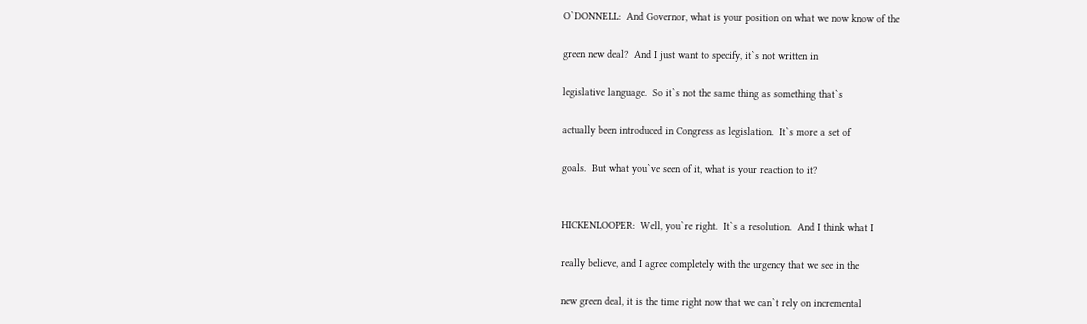O`DONNELL:  And Governor, what is your position on what we now know of the

green new deal?  And I just want to specify, it`s not written in

legislative language.  So it`s not the same thing as something that`s

actually been introduced in Congress as legislation.  It`s more a set of

goals.  But what you`ve seen of it, what is your reaction to it?


HICKENLOOPER:  Well, you`re right.  It`s a resolution.  And I think what I

really believe, and I agree completely with the urgency that we see in the

new green deal, it is the time right now that we can`t rely on incremental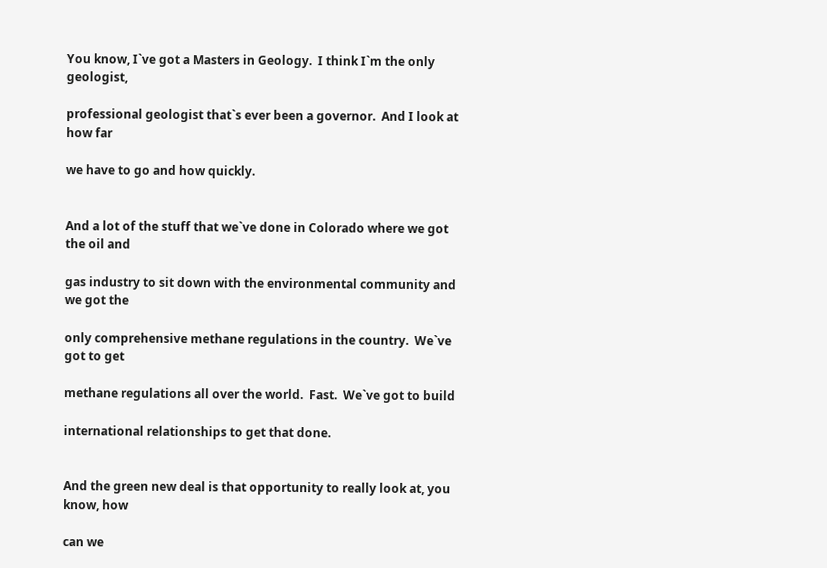You know, I`ve got a Masters in Geology.  I think I`m the only geologist,

professional geologist that`s ever been a governor.  And I look at how far

we have to go and how quickly.


And a lot of the stuff that we`ve done in Colorado where we got the oil and

gas industry to sit down with the environmental community and we got the

only comprehensive methane regulations in the country.  We`ve got to get

methane regulations all over the world.  Fast.  We`ve got to build

international relationships to get that done.


And the green new deal is that opportunity to really look at, you know, how

can we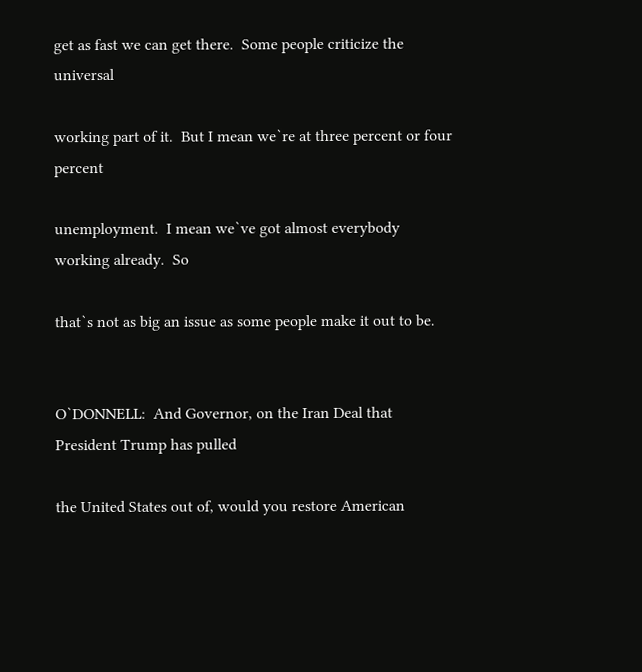get as fast we can get there.  Some people criticize the universal

working part of it.  But I mean we`re at three percent or four percent

unemployment.  I mean we`ve got almost everybody working already.  So

that`s not as big an issue as some people make it out to be.


O`DONNELL:  And Governor, on the Iran Deal that President Trump has pulled

the United States out of, would you restore American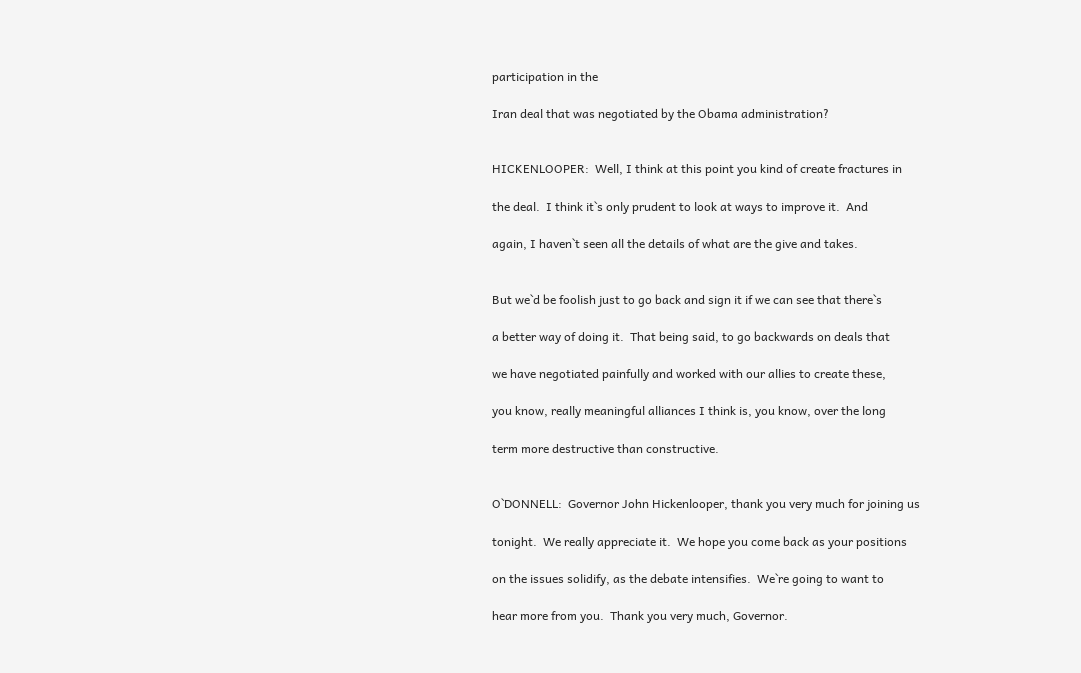participation in the

Iran deal that was negotiated by the Obama administration?


HICKENLOOPER:  Well, I think at this point you kind of create fractures in

the deal.  I think it`s only prudent to look at ways to improve it.  And

again, I haven`t seen all the details of what are the give and takes.


But we`d be foolish just to go back and sign it if we can see that there`s

a better way of doing it.  That being said, to go backwards on deals that

we have negotiated painfully and worked with our allies to create these,

you know, really meaningful alliances I think is, you know, over the long

term more destructive than constructive.


O`DONNELL:  Governor John Hickenlooper, thank you very much for joining us

tonight.  We really appreciate it.  We hope you come back as your positions

on the issues solidify, as the debate intensifies.  We`re going to want to

hear more from you.  Thank you very much, Governor.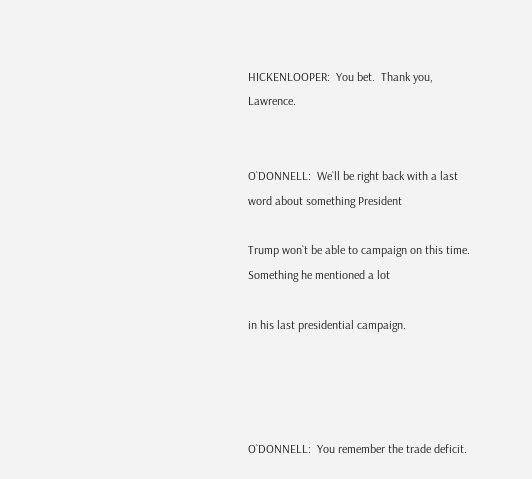HICKENLOOPER:  You bet.  Thank you, Lawrence.


O`DONNELL:  We`ll be right back with a last word about something President

Trump won`t be able to campaign on this time.  Something he mentioned a lot

in his last presidential campaign.




O`DONNELL:  You remember the trade deficit.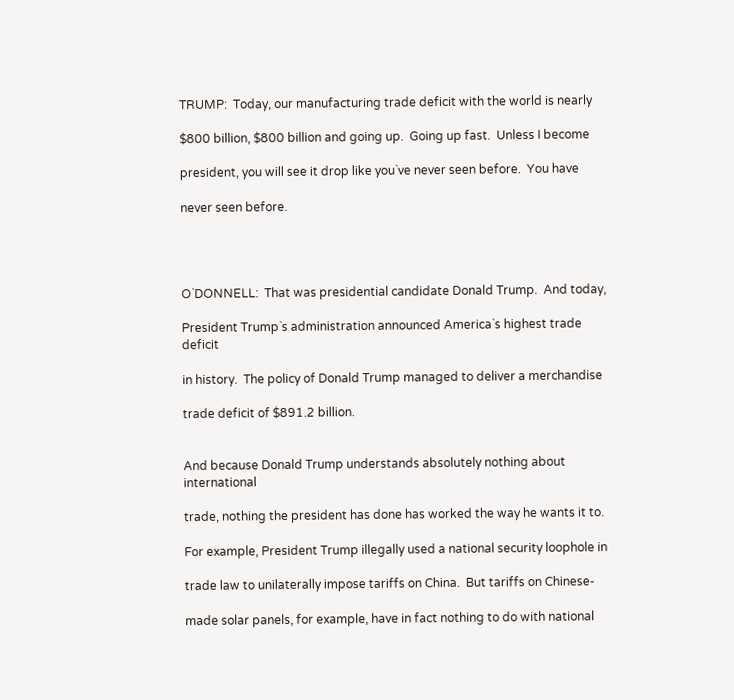TRUMP:  Today, our manufacturing trade deficit with the world is nearly

$800 billion, $800 billion and going up.  Going up fast.  Unless I become

president, you will see it drop like you`ve never seen before.  You have

never seen before.




O`DONNELL:  That was presidential candidate Donald Trump.  And today,

President Trump`s administration announced America`s highest trade deficit

in history.  The policy of Donald Trump managed to deliver a merchandise

trade deficit of $891.2 billion.


And because Donald Trump understands absolutely nothing about international

trade, nothing the president has done has worked the way he wants it to.

For example, President Trump illegally used a national security loophole in

trade law to unilaterally impose tariffs on China.  But tariffs on Chinese-

made solar panels, for example, have in fact nothing to do with national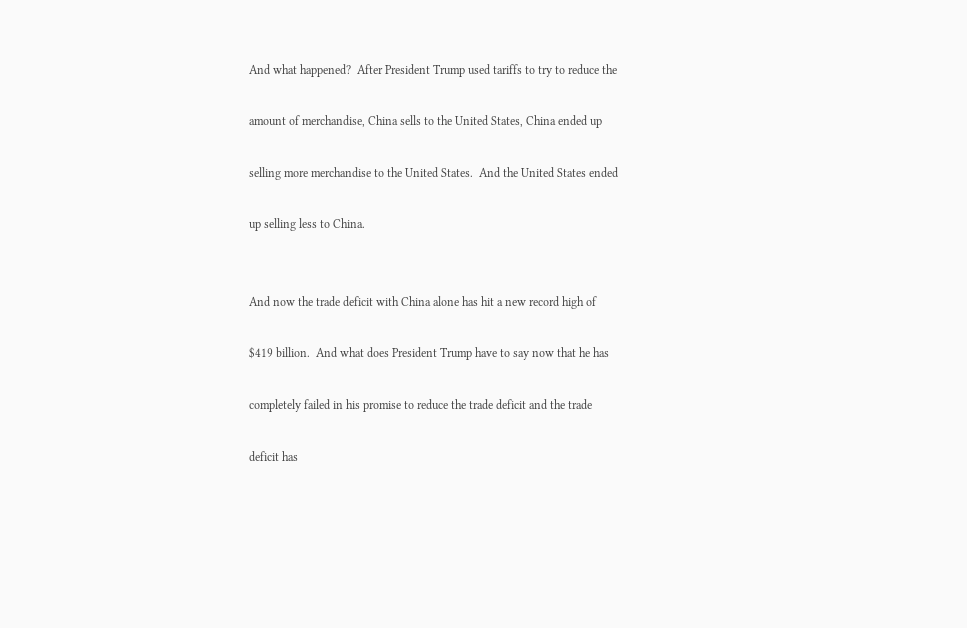And what happened?  After President Trump used tariffs to try to reduce the

amount of merchandise, China sells to the United States, China ended up

selling more merchandise to the United States.  And the United States ended

up selling less to China.


And now the trade deficit with China alone has hit a new record high of

$419 billion.  And what does President Trump have to say now that he has

completely failed in his promise to reduce the trade deficit and the trade

deficit has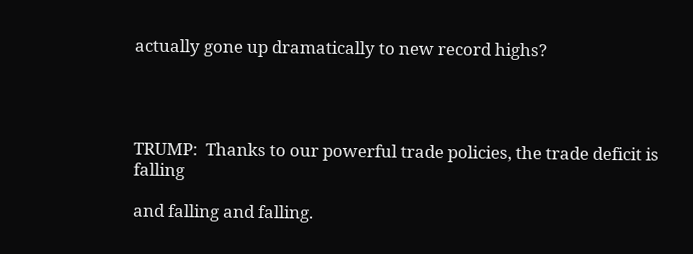actually gone up dramatically to new record highs?




TRUMP:  Thanks to our powerful trade policies, the trade deficit is falling

and falling and falling.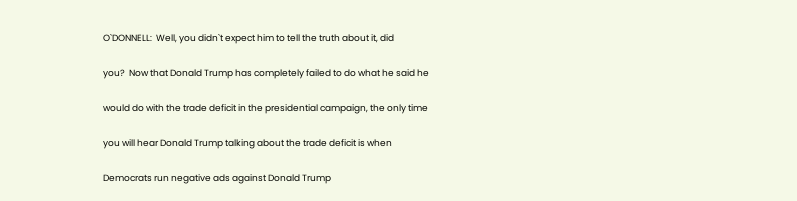O`DONNELL:  Well, you didn`t expect him to tell the truth about it, did

you?  Now that Donald Trump has completely failed to do what he said he

would do with the trade deficit in the presidential campaign, the only time

you will hear Donald Trump talking about the trade deficit is when

Democrats run negative ads against Donald Trump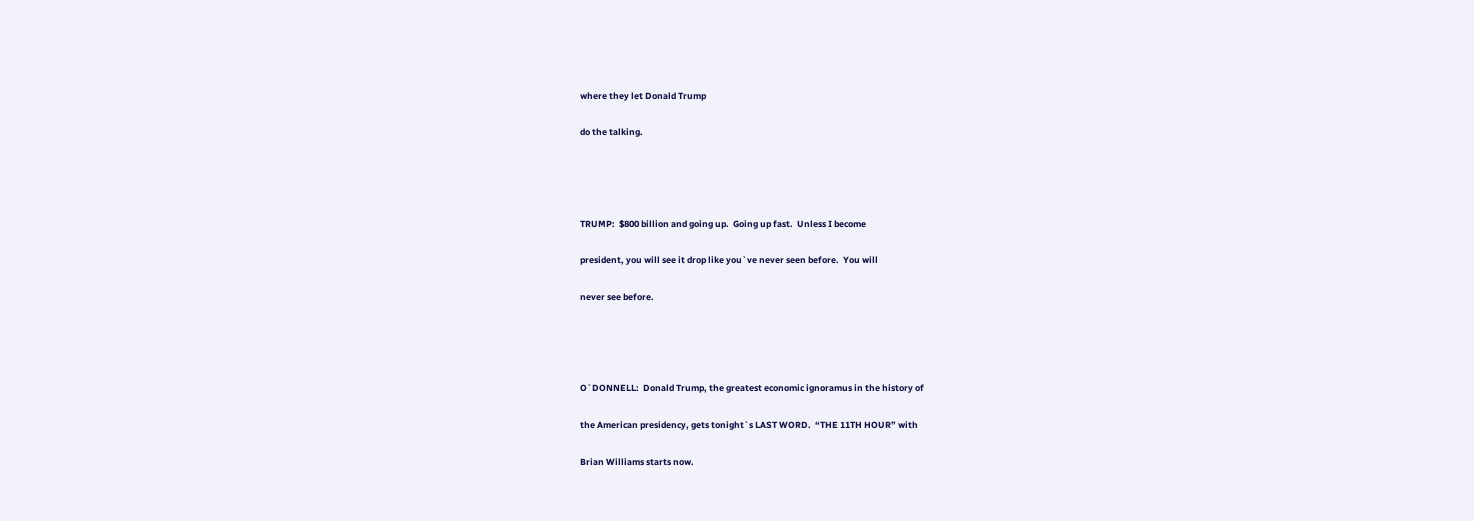where they let Donald Trump

do the talking.




TRUMP:  $800 billion and going up.  Going up fast.  Unless I become

president, you will see it drop like you`ve never seen before.  You will

never see before.




O`DONNELL:  Donald Trump, the greatest economic ignoramus in the history of

the American presidency, gets tonight`s LAST WORD.  “THE 11TH HOUR” with

Brian Williams starts now.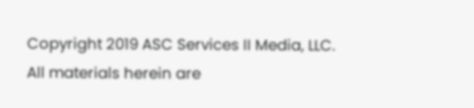Copyright 2019 ASC Services II Media, LLC.  All materials herein are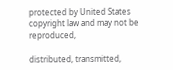protected by United States copyright law and may not be reproduced,

distributed, transmitted,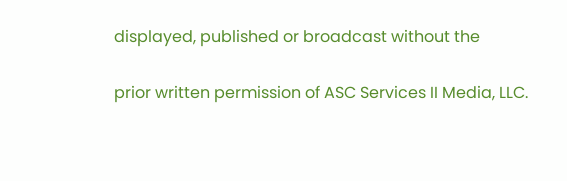displayed, published or broadcast without the

prior written permission of ASC Services II Media, LLC.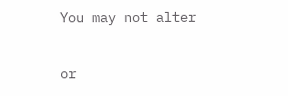You may not alter

or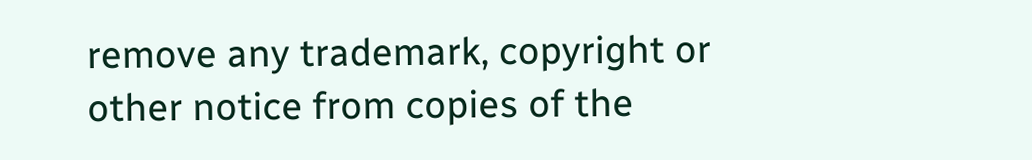remove any trademark, copyright or other notice from copies of the